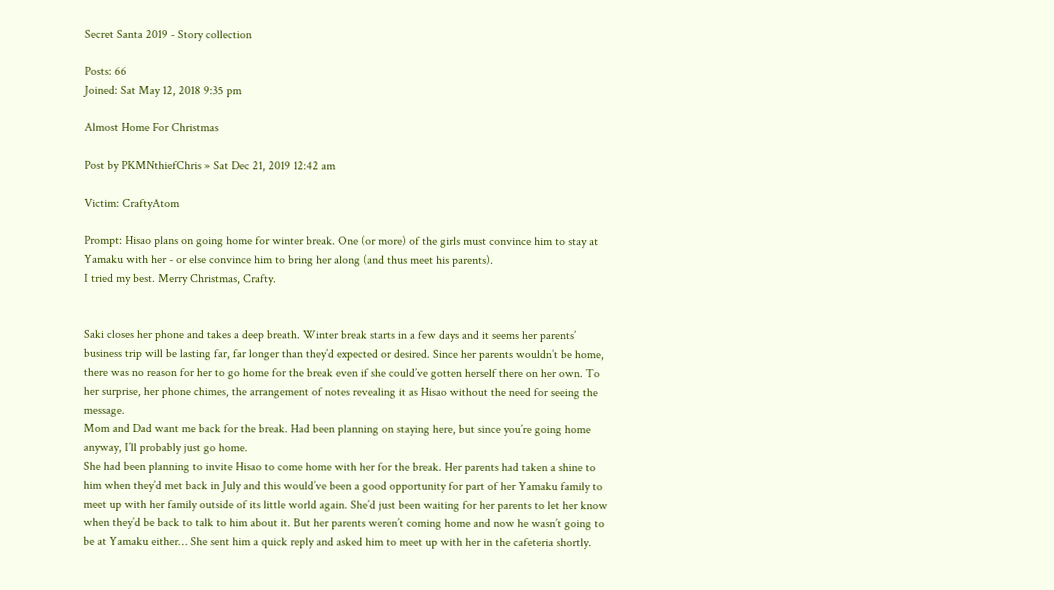Secret Santa 2019 - Story collection

Posts: 66
Joined: Sat May 12, 2018 9:35 pm

Almost Home For Christmas

Post by PKMNthiefChris » Sat Dec 21, 2019 12:42 am

Victim: CraftyAtom

Prompt: Hisao plans on going home for winter break. One (or more) of the girls must convince him to stay at Yamaku with her - or else convince him to bring her along (and thus meet his parents).
I tried my best. Merry Christmas, Crafty.


Saki closes her phone and takes a deep breath. Winter break starts in a few days and it seems her parents’ business trip will be lasting far, far longer than they’d expected or desired. Since her parents wouldn’t be home, there was no reason for her to go home for the break even if she could’ve gotten herself there on her own. To her surprise, her phone chimes, the arrangement of notes revealing it as Hisao without the need for seeing the message.
Mom and Dad want me back for the break. Had been planning on staying here, but since you’re going home anyway, I’ll probably just go home.
She had been planning to invite Hisao to come home with her for the break. Her parents had taken a shine to him when they’d met back in July and this would’ve been a good opportunity for part of her Yamaku family to meet up with her family outside of its little world again. She’d just been waiting for her parents to let her know when they’d be back to talk to him about it. But her parents weren’t coming home and now he wasn’t going to be at Yamaku either… She sent him a quick reply and asked him to meet up with her in the cafeteria shortly.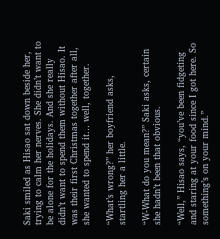Saki smiled as Hisao sat down beside her, trying to calm her nerves. She didn’t want to be alone for the holidays. And she really didn’t want to spend them without Hisao. It was their first Christmas together after all, she wanted to spend it… well, together.

“What’s wrong?” her boyfriend asks, startling her a little.

“W-What do you mean?” Saki asks, certain she hadn’t been that obvious.

“Well,” Hisao says, “you’ve been fidgeting and staring at your food since I got here. So something’s on your mind.”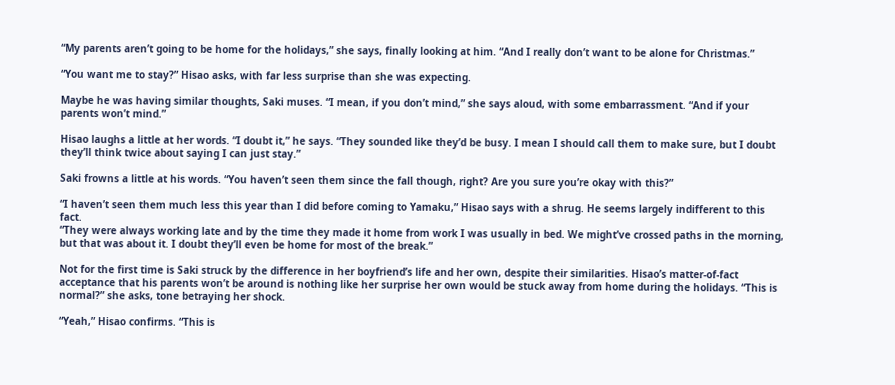“My parents aren’t going to be home for the holidays,” she says, finally looking at him. “And I really don’t want to be alone for Christmas.”

“You want me to stay?” Hisao asks, with far less surprise than she was expecting.

Maybe he was having similar thoughts, Saki muses. “I mean, if you don’t mind,” she says aloud, with some embarrassment. “And if your parents won’t mind.”

Hisao laughs a little at her words. “I doubt it,” he says. “They sounded like they’d be busy. I mean I should call them to make sure, but I doubt they’ll think twice about saying I can just stay.”

Saki frowns a little at his words. “You haven’t seen them since the fall though, right? Are you sure you’re okay with this?”

“I haven’t seen them much less this year than I did before coming to Yamaku,” Hisao says with a shrug. He seems largely indifferent to this fact.
“They were always working late and by the time they made it home from work I was usually in bed. We might’ve crossed paths in the morning, but that was about it. I doubt they’ll even be home for most of the break.”

Not for the first time is Saki struck by the difference in her boyfriend’s life and her own, despite their similarities. Hisao’s matter-of-fact acceptance that his parents won’t be around is nothing like her surprise her own would be stuck away from home during the holidays. “This is normal?” she asks, tone betraying her shock.

“Yeah,” Hisao confirms. “This is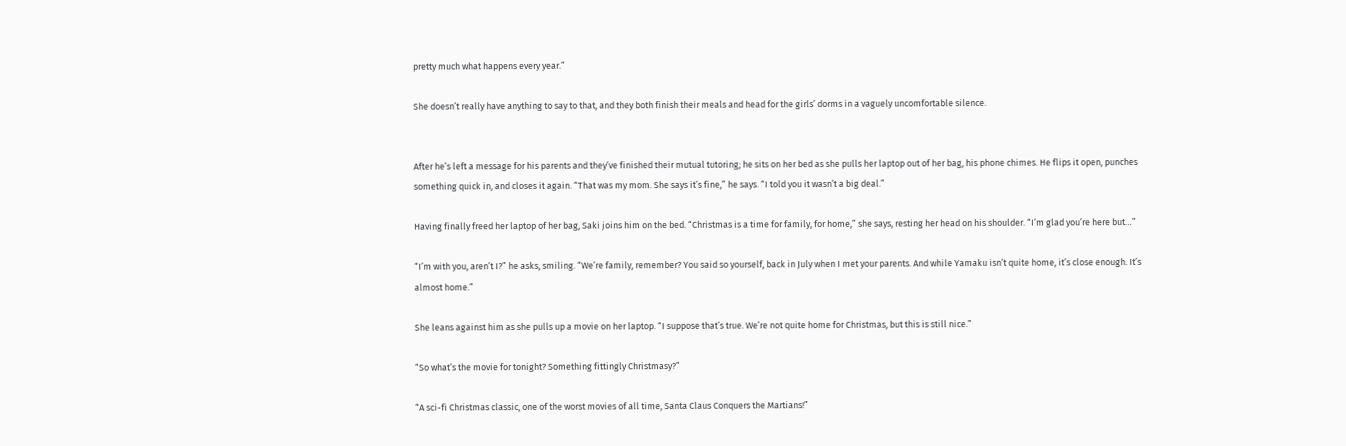pretty much what happens every year.”

She doesn’t really have anything to say to that, and they both finish their meals and head for the girls’ dorms in a vaguely uncomfortable silence.


After he’s left a message for his parents and they’ve finished their mutual tutoring; he sits on her bed as she pulls her laptop out of her bag, his phone chimes. He flips it open, punches something quick in, and closes it again. “That was my mom. She says it’s fine,” he says. “I told you it wasn’t a big deal.”

Having finally freed her laptop of her bag, Saki joins him on the bed. “Christmas is a time for family, for home,” she says, resting her head on his shoulder. “I’m glad you’re here but…”

“I’m with you, aren’t I?” he asks, smiling. “We’re family, remember? You said so yourself, back in July when I met your parents. And while Yamaku isn’t quite home, it’s close enough. It’s almost home.”

She leans against him as she pulls up a movie on her laptop. “I suppose that’s true. We’re not quite home for Christmas, but this is still nice.”

“So what’s the movie for tonight? Something fittingly Christmasy?”

“A sci-fi Christmas classic, one of the worst movies of all time, Santa Claus Conquers the Martians!”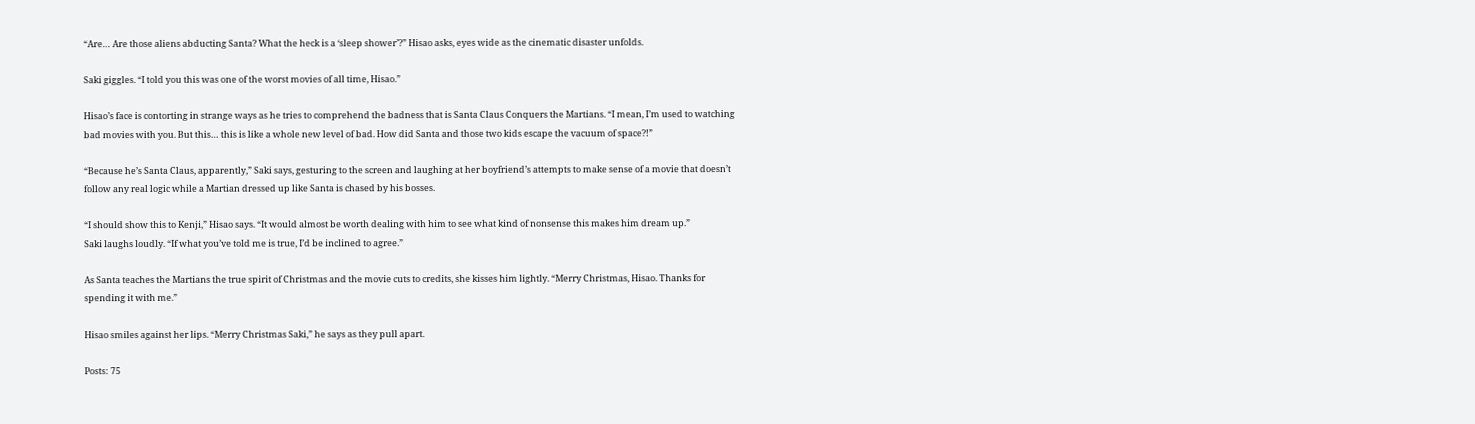“Are… Are those aliens abducting Santa? What the heck is a ‘sleep shower’?” Hisao asks, eyes wide as the cinematic disaster unfolds.

Saki giggles. “I told you this was one of the worst movies of all time, Hisao.”

Hisao’s face is contorting in strange ways as he tries to comprehend the badness that is Santa Claus Conquers the Martians. “I mean, I’m used to watching bad movies with you. But this… this is like a whole new level of bad. How did Santa and those two kids escape the vacuum of space?!”

“Because he’s Santa Claus, apparently,” Saki says, gesturing to the screen and laughing at her boyfriend’s attempts to make sense of a movie that doesn’t follow any real logic while a Martian dressed up like Santa is chased by his bosses.

“I should show this to Kenji,” Hisao says. “It would almost be worth dealing with him to see what kind of nonsense this makes him dream up.”
Saki laughs loudly. “If what you’ve told me is true, I’d be inclined to agree.”

As Santa teaches the Martians the true spirit of Christmas and the movie cuts to credits, she kisses him lightly. “Merry Christmas, Hisao. Thanks for spending it with me.”

Hisao smiles against her lips. “Merry Christmas Saki,” he says as they pull apart.

Posts: 75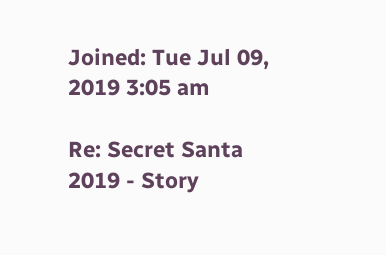Joined: Tue Jul 09, 2019 3:05 am

Re: Secret Santa 2019 - Story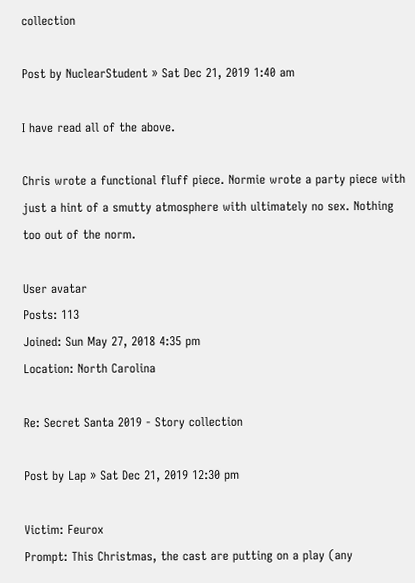collection

Post by NuclearStudent » Sat Dec 21, 2019 1:40 am

I have read all of the above.

Chris wrote a functional fluff piece. Normie wrote a party piece with just a hint of a smutty atmosphere with ultimately no sex. Nothing too out of the norm.

User avatar
Posts: 113
Joined: Sun May 27, 2018 4:35 pm
Location: North Carolina

Re: Secret Santa 2019 - Story collection

Post by Lap » Sat Dec 21, 2019 12:30 pm

Victim: Feurox
Prompt: This Christmas, the cast are putting on a play (any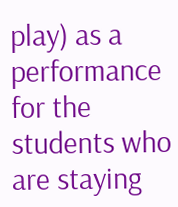play) as a performance for the students who are staying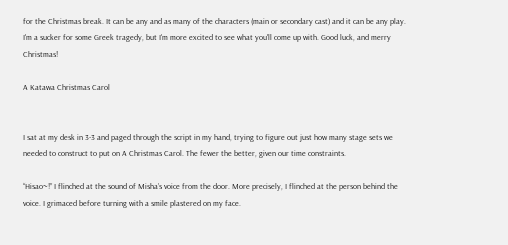for the Christmas break. It can be any and as many of the characters (main or secondary cast) and it can be any play. I'm a sucker for some Greek tragedy, but I'm more excited to see what you'll come up with. Good luck, and merry Christmas!

A Katawa Christmas Carol


I sat at my desk in 3-3 and paged through the script in my hand, trying to figure out just how many stage sets we needed to construct to put on A Christmas Carol. The fewer the better, given our time constraints.

“Hisao~!” I flinched at the sound of Misha’s voice from the door. More precisely, I flinched at the person behind the voice. I grimaced before turning with a smile plastered on my face.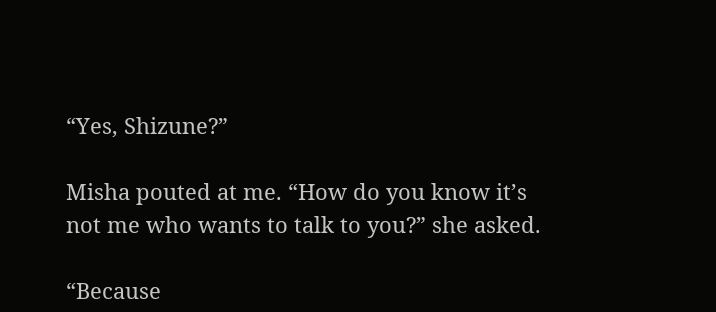“Yes, Shizune?”

Misha pouted at me. “How do you know it’s not me who wants to talk to you?” she asked.

“Because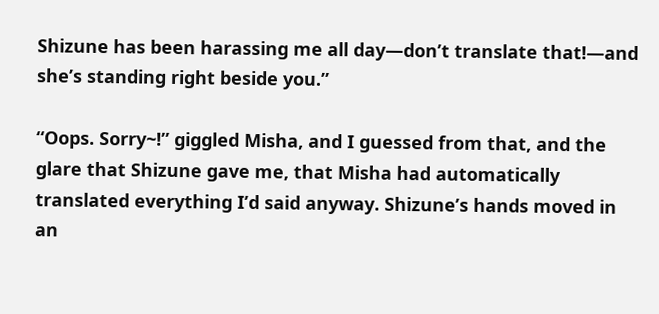Shizune has been harassing me all day—don’t translate that!—and she’s standing right beside you.”

“Oops. Sorry~!” giggled Misha, and I guessed from that, and the glare that Shizune gave me, that Misha had automatically translated everything I’d said anyway. Shizune’s hands moved in an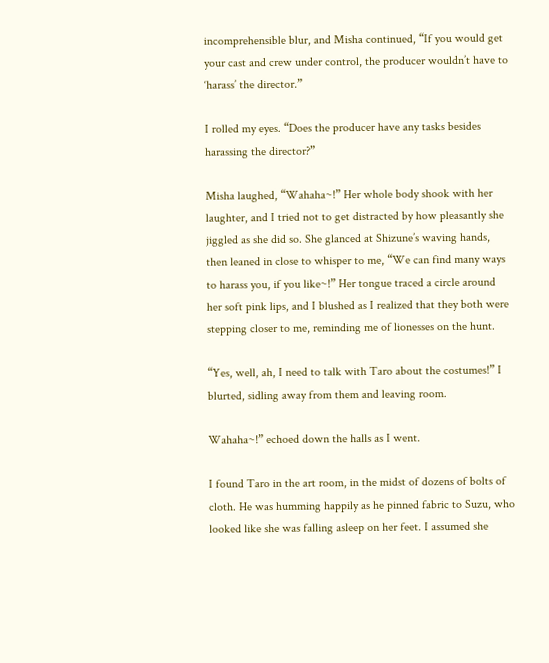incomprehensible blur, and Misha continued, “If you would get your cast and crew under control, the producer wouldn’t have to ‘harass’ the director.”

I rolled my eyes. “Does the producer have any tasks besides harassing the director?”

Misha laughed, “Wahaha~!” Her whole body shook with her laughter, and I tried not to get distracted by how pleasantly she jiggled as she did so. She glanced at Shizune’s waving hands, then leaned in close to whisper to me, “We can find many ways to harass you, if you like~!” Her tongue traced a circle around her soft pink lips, and I blushed as I realized that they both were stepping closer to me, reminding me of lionesses on the hunt.

“Yes, well, ah, I need to talk with Taro about the costumes!” I blurted, sidling away from them and leaving room.

Wahaha~!” echoed down the halls as I went.

I found Taro in the art room, in the midst of dozens of bolts of cloth. He was humming happily as he pinned fabric to Suzu, who looked like she was falling asleep on her feet. I assumed she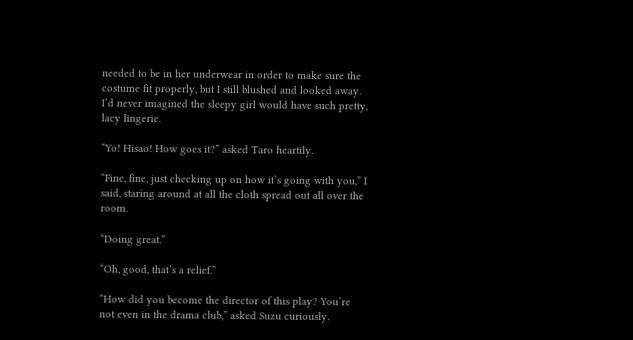needed to be in her underwear in order to make sure the costume fit properly, but I still blushed and looked away. I’d never imagined the sleepy girl would have such pretty, lacy lingerie.

“Yo! Hisao! How goes it?” asked Taro heartily.

“Fine, fine, just checking up on how it’s going with you,” I said, staring around at all the cloth spread out all over the room.

“Doing great.”

“Oh, good, that’s a relief.”

“How did you become the director of this play? You’re not even in the drama club,” asked Suzu curiously.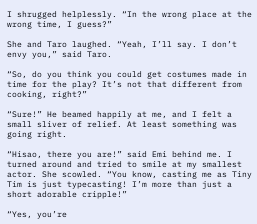I shrugged helplessly. “In the wrong place at the wrong time, I guess?”

She and Taro laughed. “Yeah, I’ll say. I don’t envy you,” said Taro.

“So, do you think you could get costumes made in time for the play? It’s not that different from cooking, right?”

“Sure!” He beamed happily at me, and I felt a small sliver of relief. At least something was going right.

“Hisao, there you are!” said Emi behind me. I turned around and tried to smile at my smallest actor. She scowled. “You know, casting me as Tiny Tim is just typecasting! I’m more than just a short adorable cripple!”

“Yes, you’re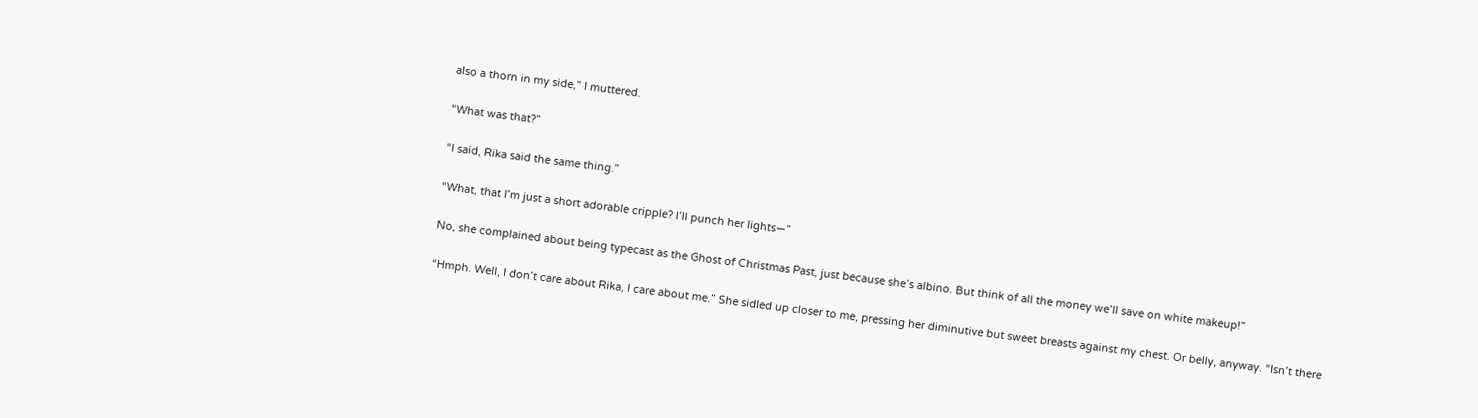also a thorn in my side,” I muttered.

“What was that?”

“I said, Rika said the same thing.”

“What, that I’m just a short adorable cripple? I’ll punch her lights—”

No, she complained about being typecast as the Ghost of Christmas Past, just because she’s albino. But think of all the money we’ll save on white makeup!”

“Hmph. Well, I don’t care about Rika, I care about me.” She sidled up closer to me, pressing her diminutive but sweet breasts against my chest. Or belly, anyway. “Isn’t there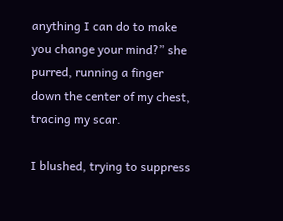anything I can do to make you change your mind?” she purred, running a finger down the center of my chest, tracing my scar.

I blushed, trying to suppress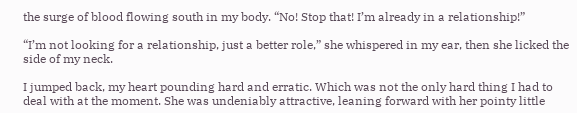the surge of blood flowing south in my body. “No! Stop that! I’m already in a relationship!”

“I’m not looking for a relationship, just a better role,” she whispered in my ear, then she licked the side of my neck.

I jumped back, my heart pounding hard and erratic. Which was not the only hard thing I had to deal with at the moment. She was undeniably attractive, leaning forward with her pointy little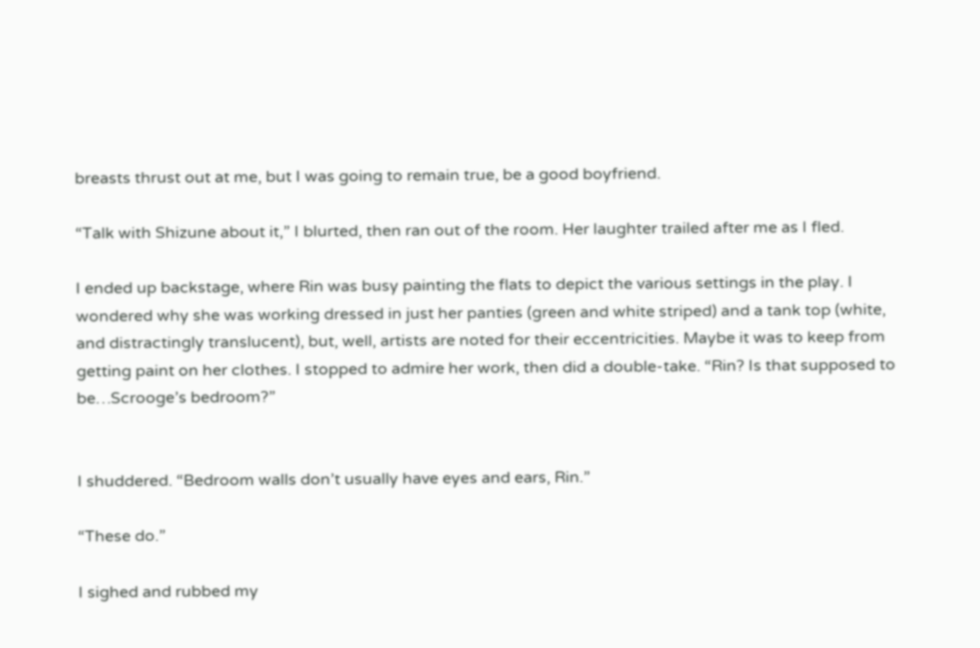breasts thrust out at me, but I was going to remain true, be a good boyfriend.

“Talk with Shizune about it,” I blurted, then ran out of the room. Her laughter trailed after me as I fled.

I ended up backstage, where Rin was busy painting the flats to depict the various settings in the play. I wondered why she was working dressed in just her panties (green and white striped) and a tank top (white, and distractingly translucent), but, well, artists are noted for their eccentricities. Maybe it was to keep from getting paint on her clothes. I stopped to admire her work, then did a double-take. “Rin? Is that supposed to be…Scrooge’s bedroom?”


I shuddered. “Bedroom walls don’t usually have eyes and ears, Rin.”

“These do.”

I sighed and rubbed my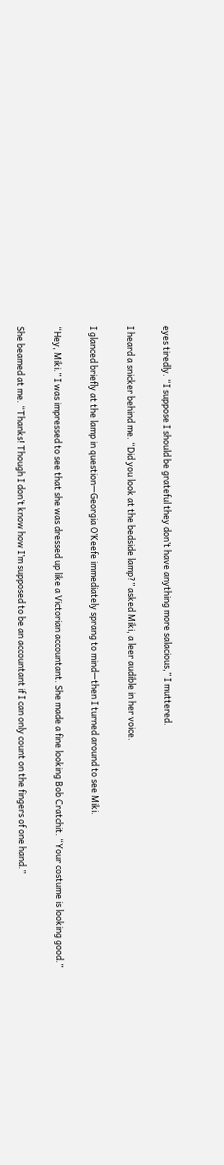eyes tiredly. “I suppose I should be grateful they don’t have anything more salacious,” I muttered.

I heard a snicker behind me. “Did you look at the bedside lamp?” asked Miki, a leer audible in her voice.

I glanced briefly at the lamp in question—Georgia O’Keefe immediately sprang to mind—then I turned around to see Miki.

“Hey, Miki.” I was impressed to see that she was dressed up like a Victorian accountant. She made a fine looking Bob Cratchit. “Your costume is looking good.”

She beamed at me. “Thanks! Though I don’t know how I’m supposed to be an accountant if I can only count on the fingers of one hand.”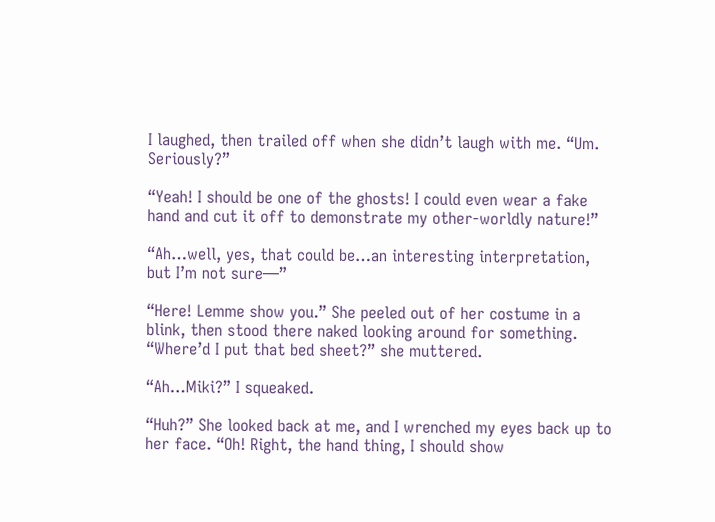I laughed, then trailed off when she didn’t laugh with me. “Um. Seriously?”

“Yeah! I should be one of the ghosts! I could even wear a fake hand and cut it off to demonstrate my other-worldly nature!”

“Ah…well, yes, that could be…an interesting interpretation, but I’m not sure—”

“Here! Lemme show you.” She peeled out of her costume in a blink, then stood there naked looking around for something. “Where’d I put that bed sheet?” she muttered.

“Ah…Miki?” I squeaked.

“Huh?” She looked back at me, and I wrenched my eyes back up to her face. “Oh! Right, the hand thing, I should show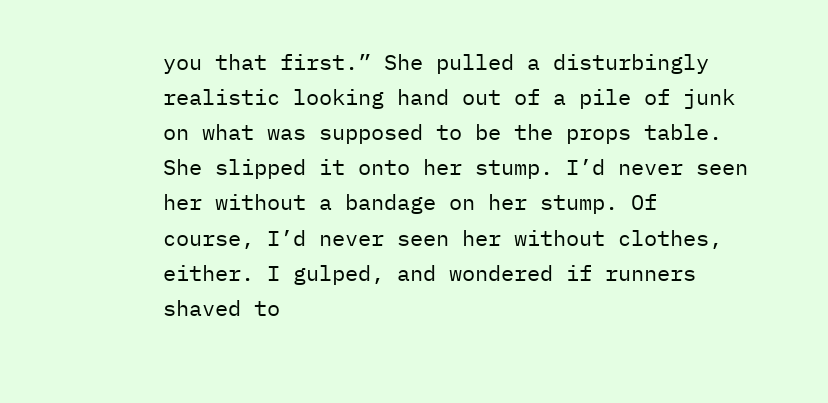you that first.” She pulled a disturbingly realistic looking hand out of a pile of junk on what was supposed to be the props table. She slipped it onto her stump. I’d never seen her without a bandage on her stump. Of course, I’d never seen her without clothes, either. I gulped, and wondered if runners shaved to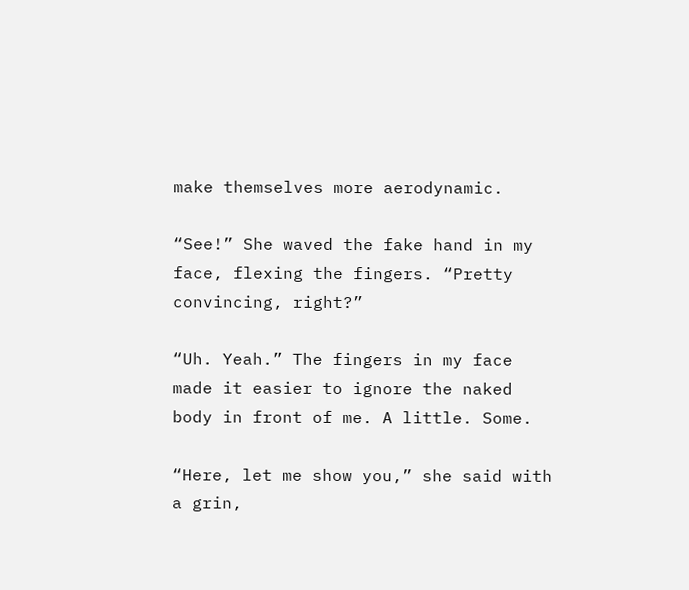make themselves more aerodynamic.

“See!” She waved the fake hand in my face, flexing the fingers. “Pretty convincing, right?”

“Uh. Yeah.” The fingers in my face made it easier to ignore the naked body in front of me. A little. Some.

“Here, let me show you,” she said with a grin,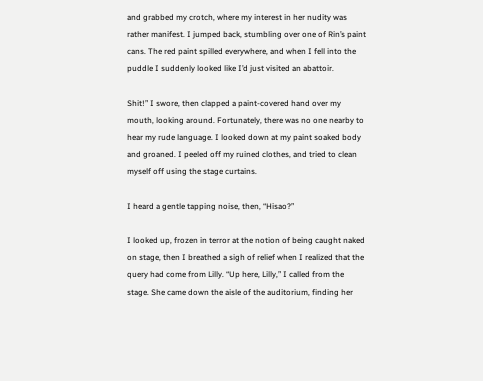and grabbed my crotch, where my interest in her nudity was rather manifest. I jumped back, stumbling over one of Rin’s paint cans. The red paint spilled everywhere, and when I fell into the puddle I suddenly looked like I’d just visited an abattoir.

Shit!” I swore, then clapped a paint-covered hand over my mouth, looking around. Fortunately, there was no one nearby to hear my rude language. I looked down at my paint soaked body and groaned. I peeled off my ruined clothes, and tried to clean myself off using the stage curtains.

I heard a gentle tapping noise, then, “Hisao?”

I looked up, frozen in terror at the notion of being caught naked on stage, then I breathed a sigh of relief when I realized that the query had come from Lilly. “Up here, Lilly,” I called from the stage. She came down the aisle of the auditorium, finding her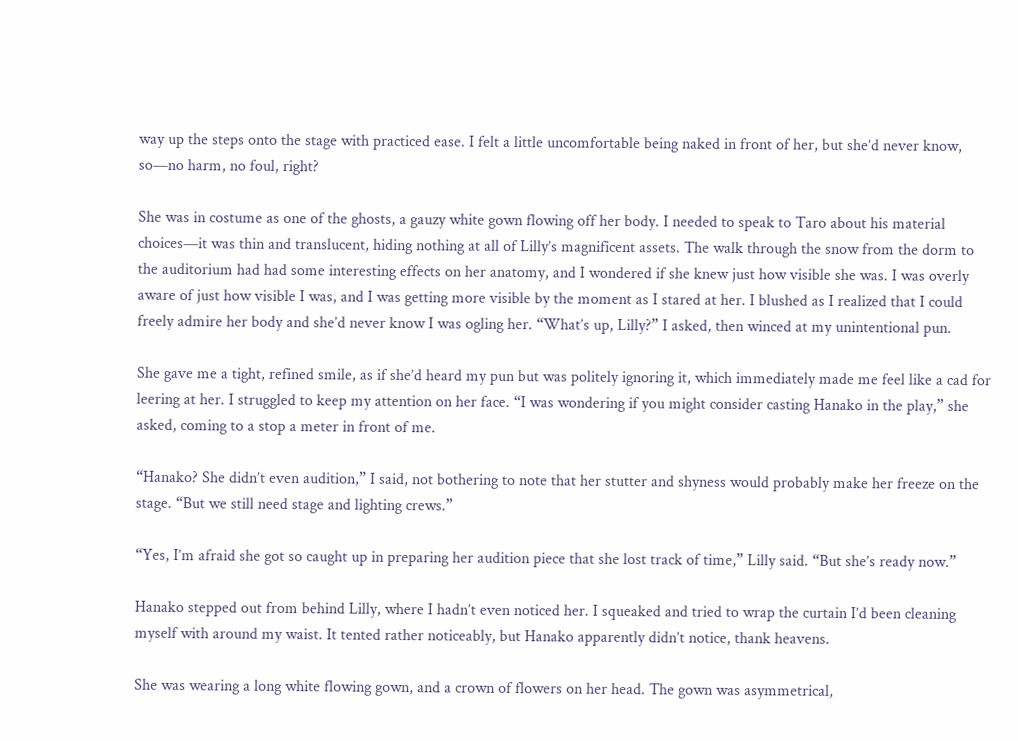way up the steps onto the stage with practiced ease. I felt a little uncomfortable being naked in front of her, but she’d never know, so—no harm, no foul, right?

She was in costume as one of the ghosts, a gauzy white gown flowing off her body. I needed to speak to Taro about his material choices—it was thin and translucent, hiding nothing at all of Lilly’s magnificent assets. The walk through the snow from the dorm to the auditorium had had some interesting effects on her anatomy, and I wondered if she knew just how visible she was. I was overly aware of just how visible I was, and I was getting more visible by the moment as I stared at her. I blushed as I realized that I could freely admire her body and she’d never know I was ogling her. “What’s up, Lilly?” I asked, then winced at my unintentional pun.

She gave me a tight, refined smile, as if she’d heard my pun but was politely ignoring it, which immediately made me feel like a cad for leering at her. I struggled to keep my attention on her face. “I was wondering if you might consider casting Hanako in the play,” she asked, coming to a stop a meter in front of me.

“Hanako? She didn’t even audition,” I said, not bothering to note that her stutter and shyness would probably make her freeze on the stage. “But we still need stage and lighting crews.”

“Yes, I’m afraid she got so caught up in preparing her audition piece that she lost track of time,” Lilly said. “But she’s ready now.”

Hanako stepped out from behind Lilly, where I hadn’t even noticed her. I squeaked and tried to wrap the curtain I’d been cleaning myself with around my waist. It tented rather noticeably, but Hanako apparently didn’t notice, thank heavens.

She was wearing a long white flowing gown, and a crown of flowers on her head. The gown was asymmetrical,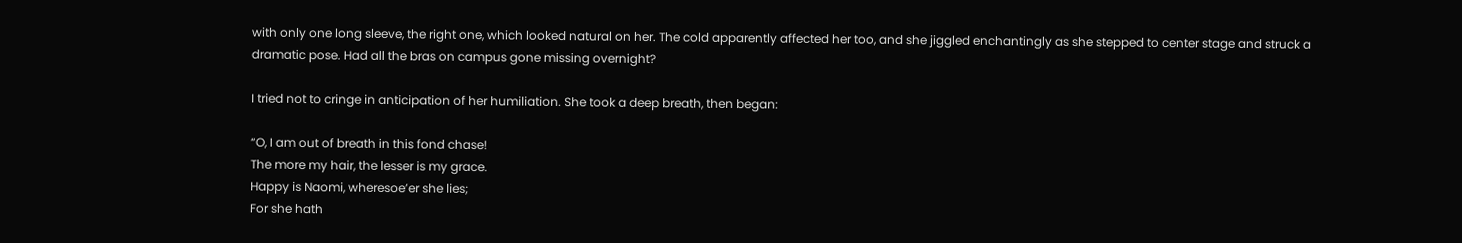with only one long sleeve, the right one, which looked natural on her. The cold apparently affected her too, and she jiggled enchantingly as she stepped to center stage and struck a dramatic pose. Had all the bras on campus gone missing overnight?

I tried not to cringe in anticipation of her humiliation. She took a deep breath, then began:

“O, I am out of breath in this fond chase!
The more my hair, the lesser is my grace.
Happy is Naomi, wheresoe’er she lies;
For she hath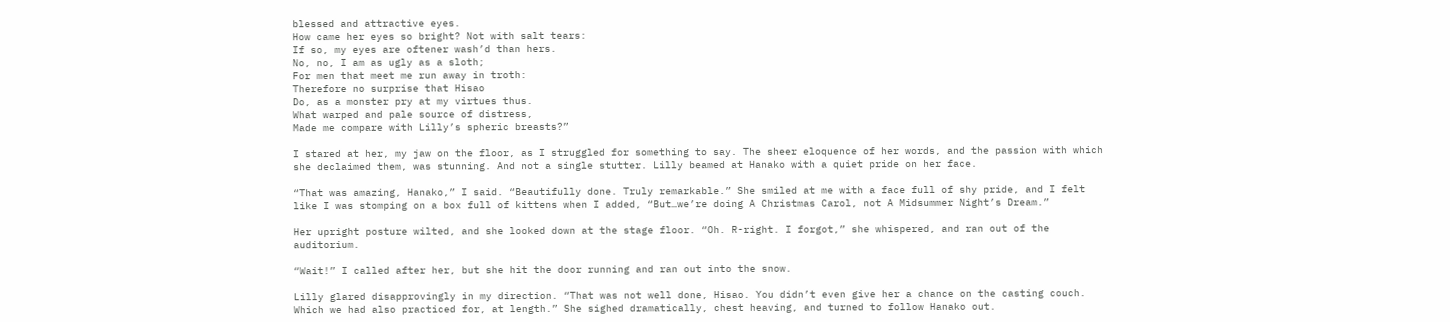blessed and attractive eyes.
How came her eyes so bright? Not with salt tears:
If so, my eyes are oftener wash’d than hers.
No, no, I am as ugly as a sloth;
For men that meet me run away in troth:
Therefore no surprise that Hisao
Do, as a monster pry at my virtues thus.
What warped and pale source of distress,
Made me compare with Lilly’s spheric breasts?”

I stared at her, my jaw on the floor, as I struggled for something to say. The sheer eloquence of her words, and the passion with which she declaimed them, was stunning. And not a single stutter. Lilly beamed at Hanako with a quiet pride on her face.

“That was amazing, Hanako,” I said. “Beautifully done. Truly remarkable.” She smiled at me with a face full of shy pride, and I felt like I was stomping on a box full of kittens when I added, “But…we’re doing A Christmas Carol, not A Midsummer Night’s Dream.”

Her upright posture wilted, and she looked down at the stage floor. “Oh. R-right. I forgot,” she whispered, and ran out of the auditorium.

“Wait!” I called after her, but she hit the door running and ran out into the snow.

Lilly glared disapprovingly in my direction. “That was not well done, Hisao. You didn’t even give her a chance on the casting couch. Which we had also practiced for, at length.” She sighed dramatically, chest heaving, and turned to follow Hanako out.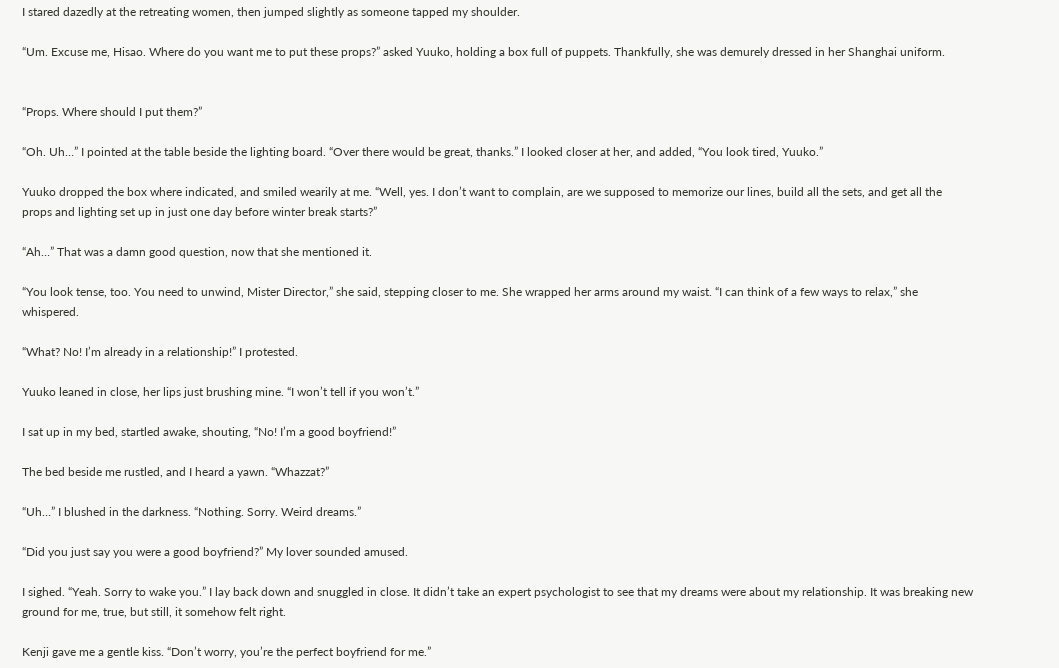I stared dazedly at the retreating women, then jumped slightly as someone tapped my shoulder.

“Um. Excuse me, Hisao. Where do you want me to put these props?” asked Yuuko, holding a box full of puppets. Thankfully, she was demurely dressed in her Shanghai uniform.


“Props. Where should I put them?”

“Oh. Uh…” I pointed at the table beside the lighting board. “Over there would be great, thanks.” I looked closer at her, and added, “You look tired, Yuuko.”

Yuuko dropped the box where indicated, and smiled wearily at me. “Well, yes. I don’t want to complain, are we supposed to memorize our lines, build all the sets, and get all the props and lighting set up in just one day before winter break starts?”

“Ah…” That was a damn good question, now that she mentioned it.

“You look tense, too. You need to unwind, Mister Director,” she said, stepping closer to me. She wrapped her arms around my waist. “I can think of a few ways to relax,” she whispered.

“What? No! I’m already in a relationship!” I protested.

Yuuko leaned in close, her lips just brushing mine. “I won’t tell if you won’t.”

I sat up in my bed, startled awake, shouting, “No! I’m a good boyfriend!”

The bed beside me rustled, and I heard a yawn. “Whazzat?”

“Uh…” I blushed in the darkness. “Nothing. Sorry. Weird dreams.”

“Did you just say you were a good boyfriend?” My lover sounded amused.

I sighed. “Yeah. Sorry to wake you.” I lay back down and snuggled in close. It didn’t take an expert psychologist to see that my dreams were about my relationship. It was breaking new ground for me, true, but still, it somehow felt right.

Kenji gave me a gentle kiss. “Don’t worry, you’re the perfect boyfriend for me.”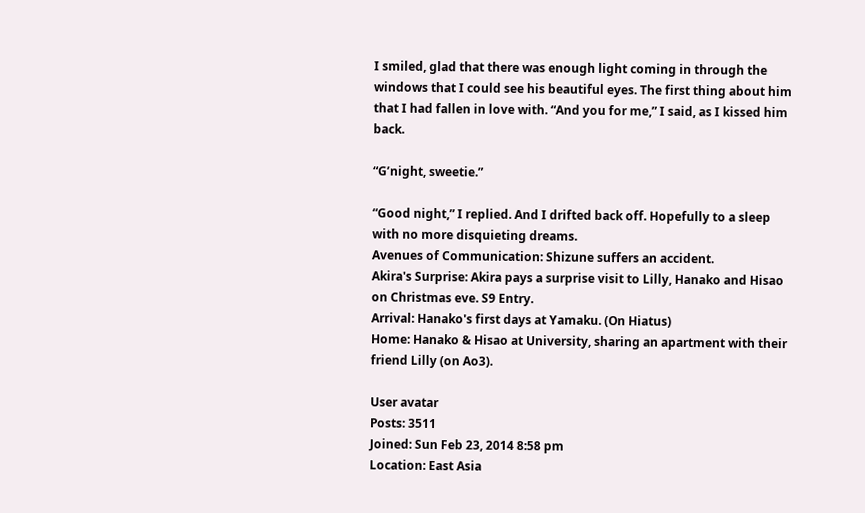I smiled, glad that there was enough light coming in through the windows that I could see his beautiful eyes. The first thing about him that I had fallen in love with. “And you for me,” I said, as I kissed him back.

“G’night, sweetie.”

“Good night,” I replied. And I drifted back off. Hopefully to a sleep with no more disquieting dreams.
Avenues of Communication: Shizune suffers an accident.
Akira's Surprise: Akira pays a surprise visit to Lilly, Hanako and Hisao on Christmas eve. S9 Entry.
Arrival: Hanako's first days at Yamaku. (On Hiatus)
Home: Hanako & Hisao at University, sharing an apartment with their friend Lilly (on Ao3).

User avatar
Posts: 3511
Joined: Sun Feb 23, 2014 8:58 pm
Location: East Asia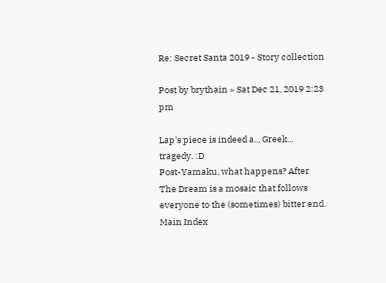Re: Secret Santa 2019 - Story collection

Post by brythain » Sat Dec 21, 2019 2:23 pm

Lap's piece is indeed a... Greek... tragedy. :D
Post-Yamaku, what happens? After The Dream is a mosaic that follows everyone to the (sometimes) bitter end.
Main Index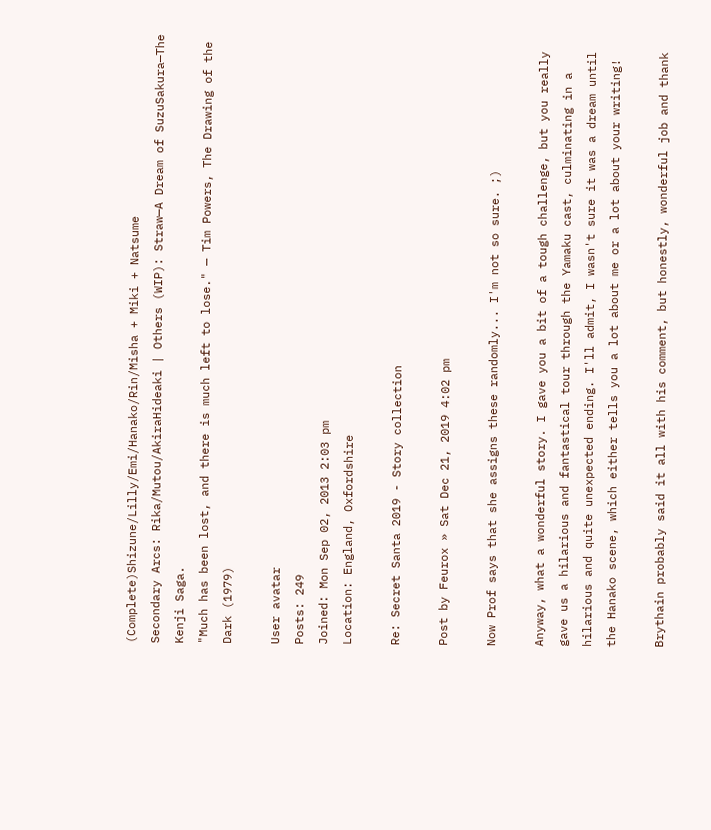(Complete)Shizune/Lilly/Emi/Hanako/Rin/Misha + Miki + Natsume
Secondary Arcs: Rika/Mutou/AkiraHideaki | Others (WIP): Straw—A Dream of SuzuSakura—The Kenji Saga.
"Much has been lost, and there is much left to lose." — Tim Powers, The Drawing of the Dark (1979)

User avatar
Posts: 249
Joined: Mon Sep 02, 2013 2:03 pm
Location: England, Oxfordshire

Re: Secret Santa 2019 - Story collection

Post by Feurox » Sat Dec 21, 2019 4:02 pm

Now Prof says that she assigns these randomly... I'm not so sure. ;)

Anyway, what a wonderful story. I gave you a bit of a tough challenge, but you really gave us a hilarious and fantastical tour through the Yamaku cast, culminating in a hilarious and quite unexpected ending. I'll admit, I wasn't sure it was a dream until the Hanako scene, which either tells you a lot about me or a lot about your writing!

Brythain probably said it all with his comment, but honestly, wonderful job and thank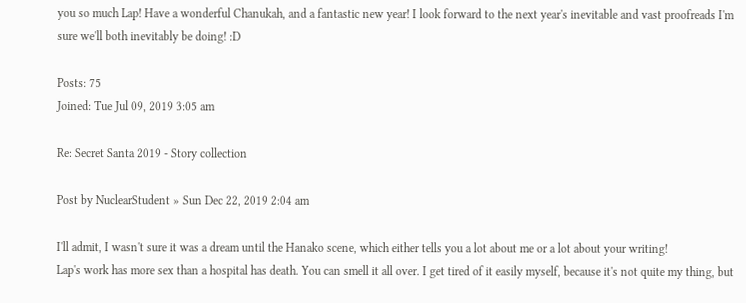you so much Lap! Have a wonderful Chanukah, and a fantastic new year! I look forward to the next year's inevitable and vast proofreads I'm sure we'll both inevitably be doing! :D

Posts: 75
Joined: Tue Jul 09, 2019 3:05 am

Re: Secret Santa 2019 - Story collection

Post by NuclearStudent » Sun Dec 22, 2019 2:04 am

I'll admit, I wasn't sure it was a dream until the Hanako scene, which either tells you a lot about me or a lot about your writing!
Lap's work has more sex than a hospital has death. You can smell it all over. I get tired of it easily myself, because it's not quite my thing, but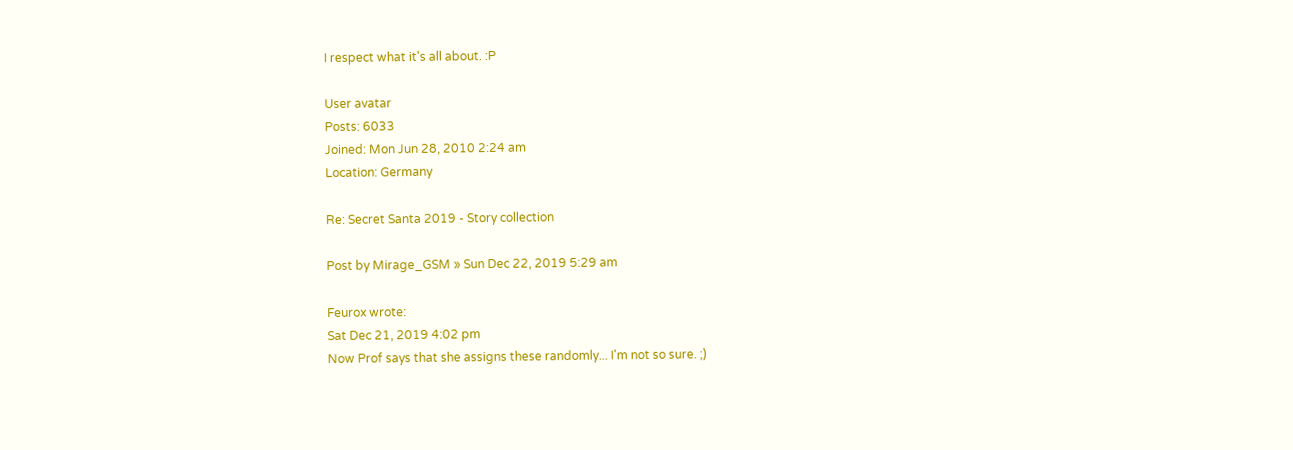I respect what it's all about. :P

User avatar
Posts: 6033
Joined: Mon Jun 28, 2010 2:24 am
Location: Germany

Re: Secret Santa 2019 - Story collection

Post by Mirage_GSM » Sun Dec 22, 2019 5:29 am

Feurox wrote:
Sat Dec 21, 2019 4:02 pm
Now Prof says that she assigns these randomly... I'm not so sure. ;)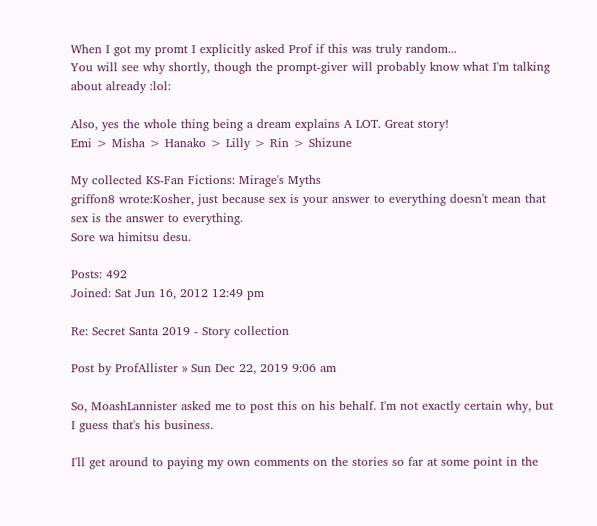When I got my promt I explicitly asked Prof if this was truly random...
You will see why shortly, though the prompt-giver will probably know what I'm talking about already :lol:

Also, yes the whole thing being a dream explains A LOT. Great story!
Emi > Misha > Hanako > Lilly > Rin > Shizune

My collected KS-Fan Fictions: Mirage's Myths
griffon8 wrote:Kosher, just because sex is your answer to everything doesn't mean that sex is the answer to everything.
Sore wa himitsu desu.

Posts: 492
Joined: Sat Jun 16, 2012 12:49 pm

Re: Secret Santa 2019 - Story collection

Post by ProfAllister » Sun Dec 22, 2019 9:06 am

So, MoashLannister asked me to post this on his behalf. I'm not exactly certain why, but I guess that's his business.

I'll get around to paying my own comments on the stories so far at some point in the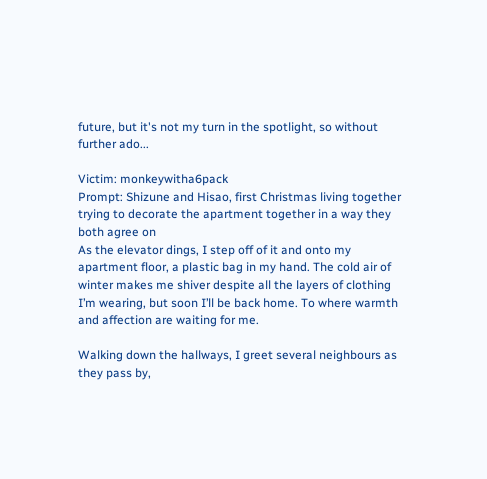future, but it's not my turn in the spotlight, so without further ado...

Victim: monkeywitha6pack
Prompt: Shizune and Hisao, first Christmas living together trying to decorate the apartment together in a way they both agree on
As the elevator dings, I step off of it and onto my apartment floor, a plastic bag in my hand. The cold air of winter makes me shiver despite all the layers of clothing I’m wearing, but soon I’ll be back home. To where warmth and affection are waiting for me.

Walking down the hallways, I greet several neighbours as they pass by,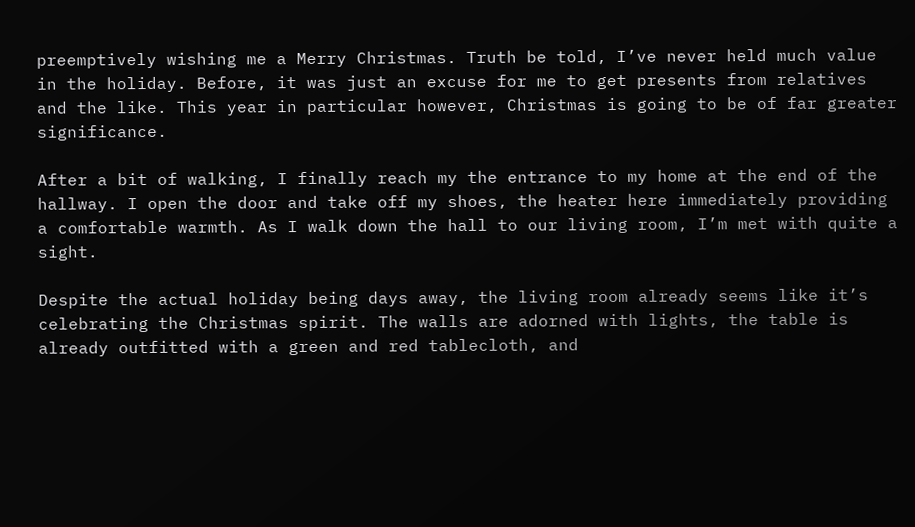preemptively wishing me a Merry Christmas. Truth be told, I’ve never held much value in the holiday. Before, it was just an excuse for me to get presents from relatives and the like. This year in particular however, Christmas is going to be of far greater significance.

After a bit of walking, I finally reach my the entrance to my home at the end of the hallway. I open the door and take off my shoes, the heater here immediately providing a comfortable warmth. As I walk down the hall to our living room, I’m met with quite a sight.

Despite the actual holiday being days away, the living room already seems like it’s celebrating the Christmas spirit. The walls are adorned with lights, the table is already outfitted with a green and red tablecloth, and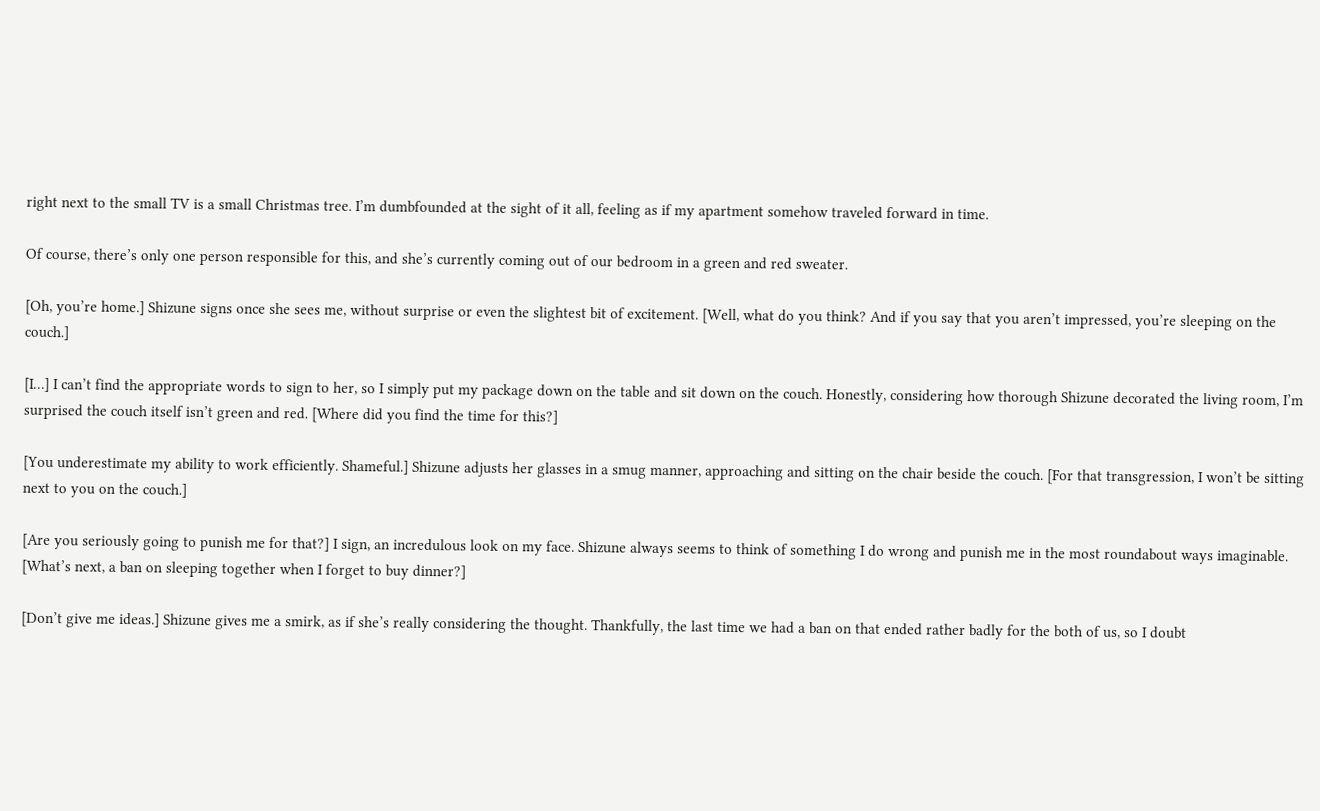right next to the small TV is a small Christmas tree. I’m dumbfounded at the sight of it all, feeling as if my apartment somehow traveled forward in time.

Of course, there’s only one person responsible for this, and she’s currently coming out of our bedroom in a green and red sweater.

[Oh, you’re home.] Shizune signs once she sees me, without surprise or even the slightest bit of excitement. [Well, what do you think? And if you say that you aren’t impressed, you’re sleeping on the couch.]

[I…] I can’t find the appropriate words to sign to her, so I simply put my package down on the table and sit down on the couch. Honestly, considering how thorough Shizune decorated the living room, I’m surprised the couch itself isn’t green and red. [Where did you find the time for this?]

[You underestimate my ability to work efficiently. Shameful.] Shizune adjusts her glasses in a smug manner, approaching and sitting on the chair beside the couch. [For that transgression, I won’t be sitting next to you on the couch.]

[Are you seriously going to punish me for that?] I sign, an incredulous look on my face. Shizune always seems to think of something I do wrong and punish me in the most roundabout ways imaginable. [What’s next, a ban on sleeping together when I forget to buy dinner?]

[Don’t give me ideas.] Shizune gives me a smirk, as if she’s really considering the thought. Thankfully, the last time we had a ban on that ended rather badly for the both of us, so I doubt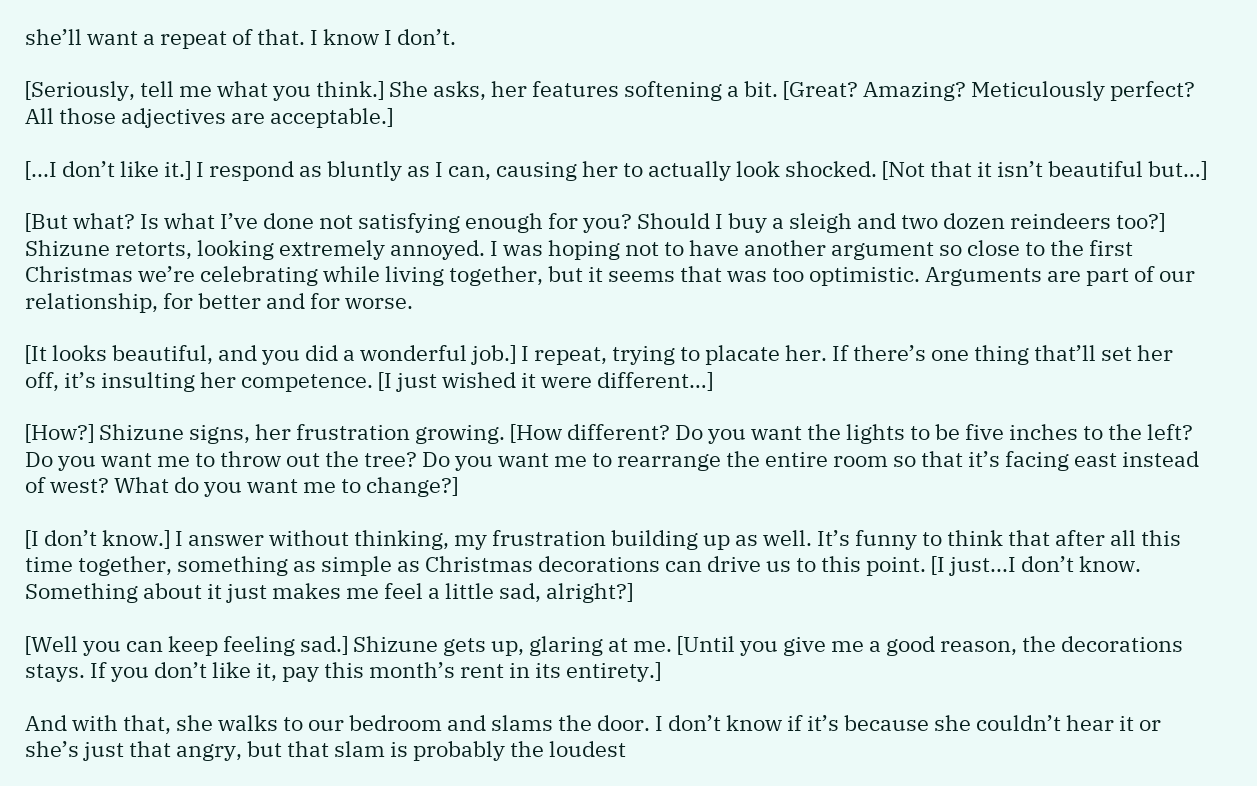she’ll want a repeat of that. I know I don’t.

[Seriously, tell me what you think.] She asks, her features softening a bit. [Great? Amazing? Meticulously perfect? All those adjectives are acceptable.]

[...I don’t like it.] I respond as bluntly as I can, causing her to actually look shocked. [Not that it isn’t beautiful but…]

[But what? Is what I’ve done not satisfying enough for you? Should I buy a sleigh and two dozen reindeers too?] Shizune retorts, looking extremely annoyed. I was hoping not to have another argument so close to the first Christmas we’re celebrating while living together, but it seems that was too optimistic. Arguments are part of our relationship, for better and for worse.

[It looks beautiful, and you did a wonderful job.] I repeat, trying to placate her. If there’s one thing that’ll set her off, it’s insulting her competence. [I just wished it were different…]

[How?] Shizune signs, her frustration growing. [How different? Do you want the lights to be five inches to the left? Do you want me to throw out the tree? Do you want me to rearrange the entire room so that it’s facing east instead of west? What do you want me to change?]

[I don’t know.] I answer without thinking, my frustration building up as well. It’s funny to think that after all this time together, something as simple as Christmas decorations can drive us to this point. [I just...I don’t know. Something about it just makes me feel a little sad, alright?]

[Well you can keep feeling sad.] Shizune gets up, glaring at me. [Until you give me a good reason, the decorations stays. If you don’t like it, pay this month’s rent in its entirety.]

And with that, she walks to our bedroom and slams the door. I don’t know if it’s because she couldn’t hear it or she’s just that angry, but that slam is probably the loudest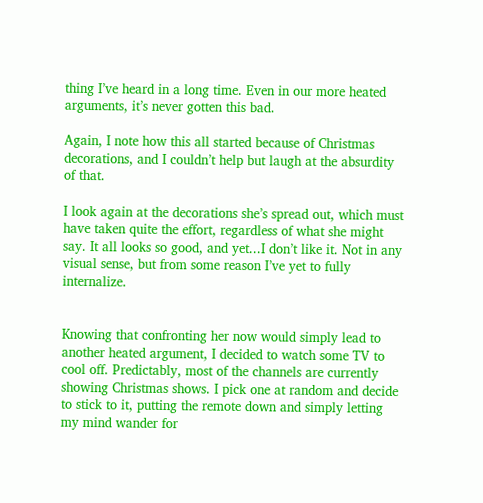thing I’ve heard in a long time. Even in our more heated arguments, it’s never gotten this bad.

Again, I note how this all started because of Christmas decorations, and I couldn’t help but laugh at the absurdity of that.

I look again at the decorations she’s spread out, which must have taken quite the effort, regardless of what she might say. It all looks so good, and yet...I don’t like it. Not in any visual sense, but from some reason I’ve yet to fully internalize.


Knowing that confronting her now would simply lead to another heated argument, I decided to watch some TV to cool off. Predictably, most of the channels are currently showing Christmas shows. I pick one at random and decide to stick to it, putting the remote down and simply letting my mind wander for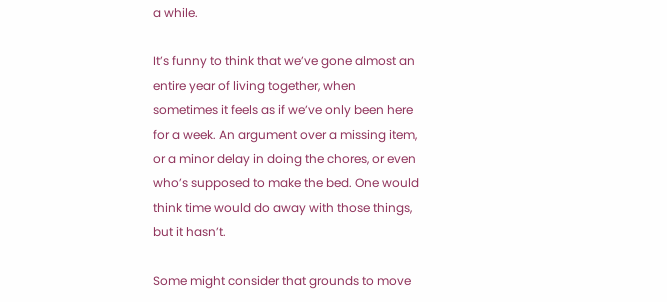a while.

It’s funny to think that we’ve gone almost an entire year of living together, when sometimes it feels as if we’ve only been here for a week. An argument over a missing item, or a minor delay in doing the chores, or even who’s supposed to make the bed. One would think time would do away with those things, but it hasn’t.

Some might consider that grounds to move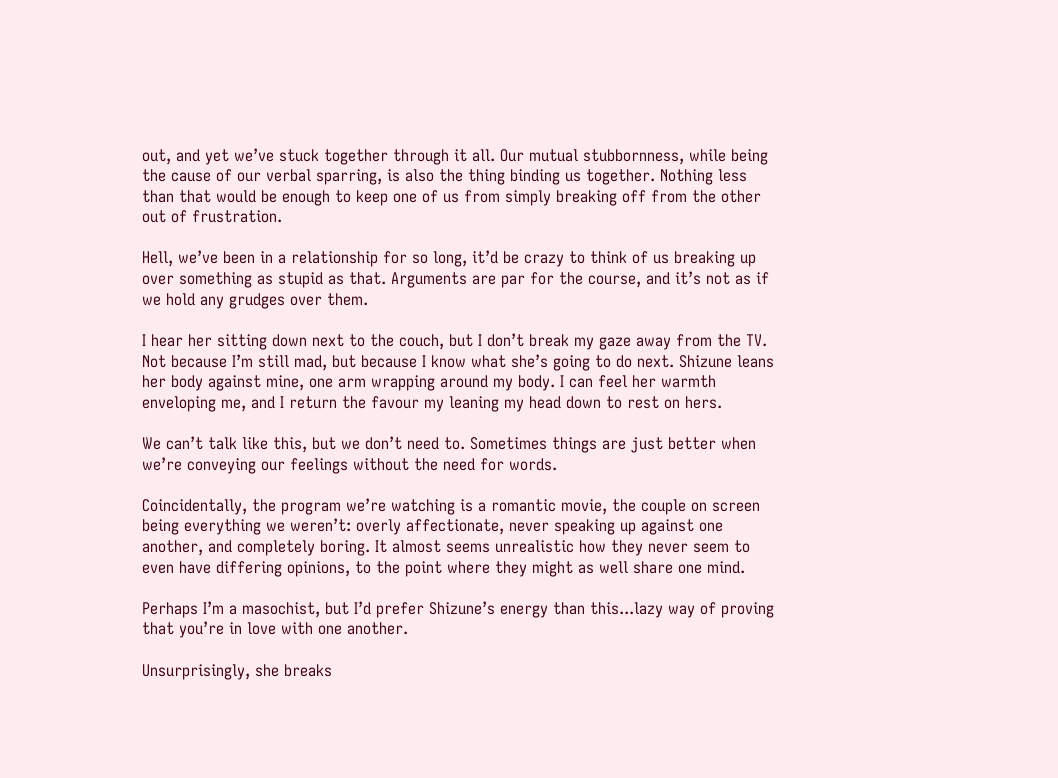out, and yet we’ve stuck together through it all. Our mutual stubbornness, while being the cause of our verbal sparring, is also the thing binding us together. Nothing less than that would be enough to keep one of us from simply breaking off from the other out of frustration.

Hell, we’ve been in a relationship for so long, it’d be crazy to think of us breaking up over something as stupid as that. Arguments are par for the course, and it’s not as if we hold any grudges over them.

I hear her sitting down next to the couch, but I don’t break my gaze away from the TV. Not because I’m still mad, but because I know what she’s going to do next. Shizune leans her body against mine, one arm wrapping around my body. I can feel her warmth enveloping me, and I return the favour my leaning my head down to rest on hers.

We can’t talk like this, but we don’t need to. Sometimes things are just better when we’re conveying our feelings without the need for words.

Coincidentally, the program we’re watching is a romantic movie, the couple on screen being everything we weren’t: overly affectionate, never speaking up against one another, and completely boring. It almost seems unrealistic how they never seem to even have differing opinions, to the point where they might as well share one mind.

Perhaps I’m a masochist, but I’d prefer Shizune’s energy than this...lazy way of proving that you’re in love with one another.

Unsurprisingly, she breaks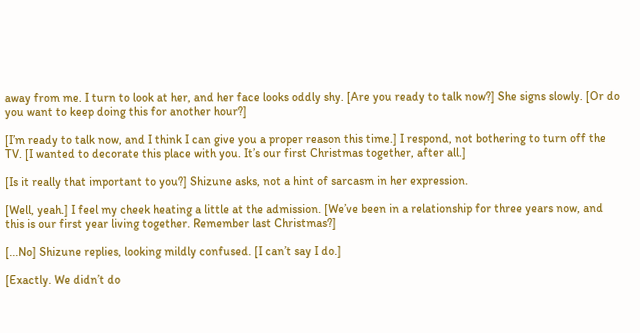away from me. I turn to look at her, and her face looks oddly shy. [Are you ready to talk now?] She signs slowly. [Or do you want to keep doing this for another hour?]

[I’m ready to talk now, and I think I can give you a proper reason this time.] I respond, not bothering to turn off the TV. [I wanted to decorate this place with you. It’s our first Christmas together, after all.]

[Is it really that important to you?] Shizune asks, not a hint of sarcasm in her expression.

[Well, yeah.] I feel my cheek heating a little at the admission. [We’ve been in a relationship for three years now, and this is our first year living together. Remember last Christmas?]

[...No] Shizune replies, looking mildly confused. [I can’t say I do.]

[Exactly. We didn’t do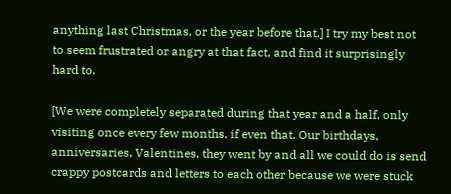anything last Christmas, or the year before that.] I try my best not to seem frustrated or angry at that fact, and find it surprisingly hard to.

[We were completely separated during that year and a half, only visiting once every few months, if even that. Our birthdays, anniversaries, Valentines, they went by and all we could do is send crappy postcards and letters to each other because we were stuck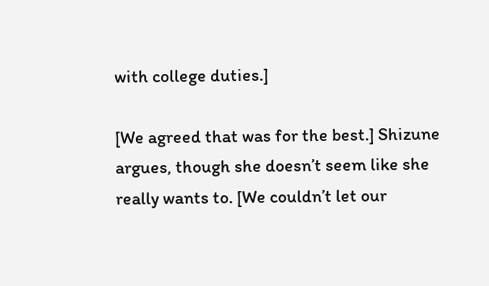with college duties.]

[We agreed that was for the best.] Shizune argues, though she doesn’t seem like she really wants to. [We couldn’t let our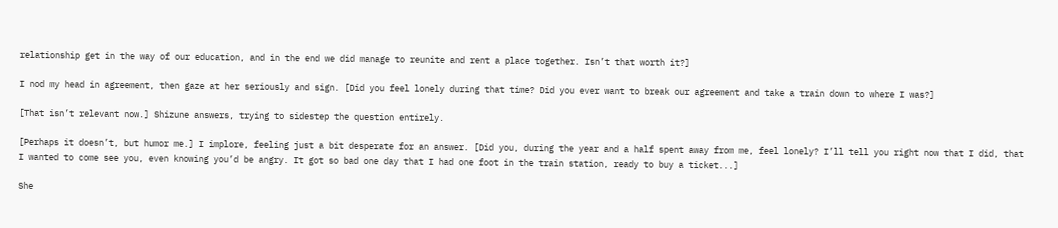relationship get in the way of our education, and in the end we did manage to reunite and rent a place together. Isn’t that worth it?]

I nod my head in agreement, then gaze at her seriously and sign. [Did you feel lonely during that time? Did you ever want to break our agreement and take a train down to where I was?]

[That isn’t relevant now.] Shizune answers, trying to sidestep the question entirely.

[Perhaps it doesn’t, but humor me.] I implore, feeling just a bit desperate for an answer. [Did you, during the year and a half spent away from me, feel lonely? I’ll tell you right now that I did, that I wanted to come see you, even knowing you’d be angry. It got so bad one day that I had one foot in the train station, ready to buy a ticket...]

She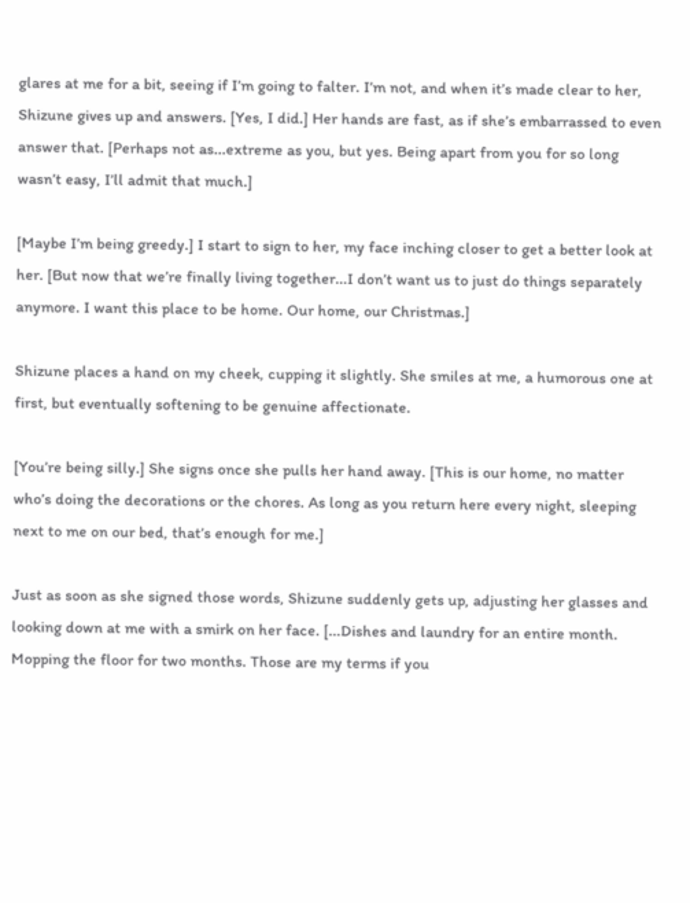glares at me for a bit, seeing if I’m going to falter. I’m not, and when it’s made clear to her, Shizune gives up and answers. [Yes, I did.] Her hands are fast, as if she’s embarrassed to even answer that. [Perhaps not as...extreme as you, but yes. Being apart from you for so long wasn’t easy, I’ll admit that much.]

[Maybe I’m being greedy.] I start to sign to her, my face inching closer to get a better look at her. [But now that we’re finally living together...I don’t want us to just do things separately anymore. I want this place to be home. Our home, our Christmas.]

Shizune places a hand on my cheek, cupping it slightly. She smiles at me, a humorous one at first, but eventually softening to be genuine affectionate.

[You’re being silly.] She signs once she pulls her hand away. [This is our home, no matter who’s doing the decorations or the chores. As long as you return here every night, sleeping next to me on our bed, that’s enough for me.]

Just as soon as she signed those words, Shizune suddenly gets up, adjusting her glasses and looking down at me with a smirk on her face. [...Dishes and laundry for an entire month. Mopping the floor for two months. Those are my terms if you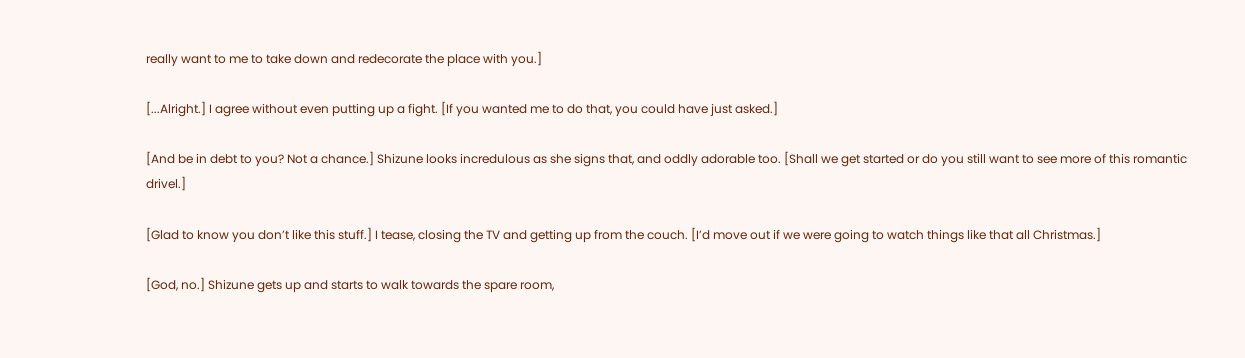really want to me to take down and redecorate the place with you.]

[...Alright.] I agree without even putting up a fight. [If you wanted me to do that, you could have just asked.]

[And be in debt to you? Not a chance.] Shizune looks incredulous as she signs that, and oddly adorable too. [Shall we get started or do you still want to see more of this romantic drivel.]

[Glad to know you don’t like this stuff.] I tease, closing the TV and getting up from the couch. [I’d move out if we were going to watch things like that all Christmas.]

[God, no.] Shizune gets up and starts to walk towards the spare room,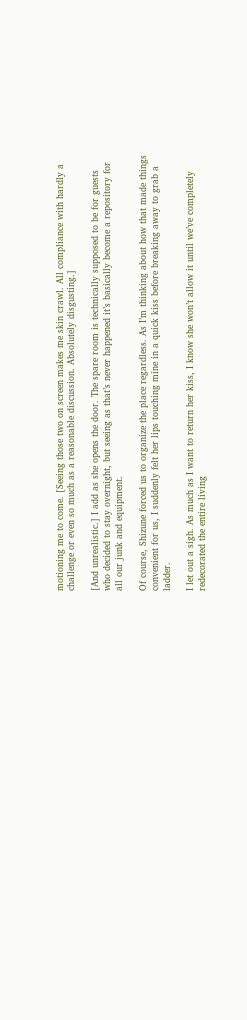motioning me to come. [Seeing those two on screen makes me skin crawl. All compliance with hardly a challenge or even so much as a reasonable discussion. Absolutely disgusting.]

[And unrealistic.] I add as she opens the door. The spare room is technically supposed to be for guests who decided to stay overnight, but seeing as that’s never happened it’s basically become a repository for all our junk and equipment.

Of course, Shizune forced us to organize the place regardless. As I’m thinking about how that made things convenient for us, I suddenly felt her lips touching mine in a quick kiss before breaking away to grab a ladder.

I let out a sigh. As much as I want to return her kiss, I know she won’t allow it until we’ve completely redecorated the entire living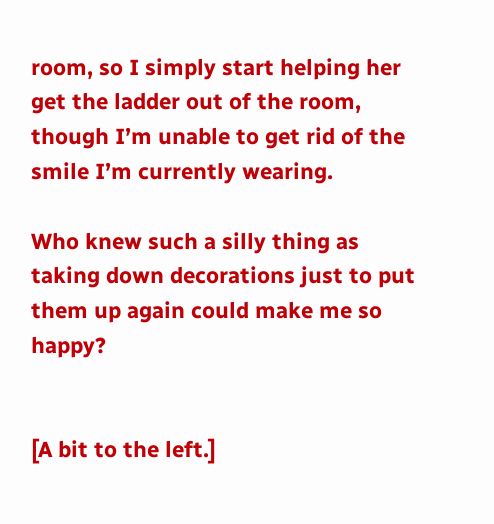room, so I simply start helping her get the ladder out of the room, though I’m unable to get rid of the smile I’m currently wearing.

Who knew such a silly thing as taking down decorations just to put them up again could make me so happy?


[A bit to the left.]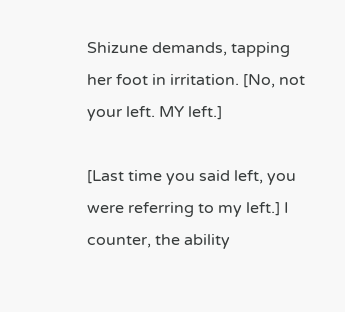Shizune demands, tapping her foot in irritation. [No, not your left. MY left.]

[Last time you said left, you were referring to my left.] I counter, the ability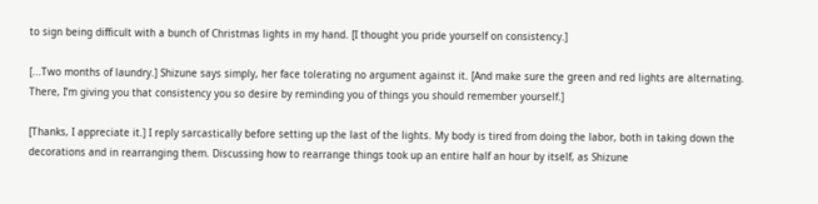to sign being difficult with a bunch of Christmas lights in my hand. [I thought you pride yourself on consistency.]

[...Two months of laundry.] Shizune says simply, her face tolerating no argument against it. [And make sure the green and red lights are alternating. There, I’m giving you that consistency you so desire by reminding you of things you should remember yourself.]

[Thanks, I appreciate it.] I reply sarcastically before setting up the last of the lights. My body is tired from doing the labor, both in taking down the decorations and in rearranging them. Discussing how to rearrange things took up an entire half an hour by itself, as Shizune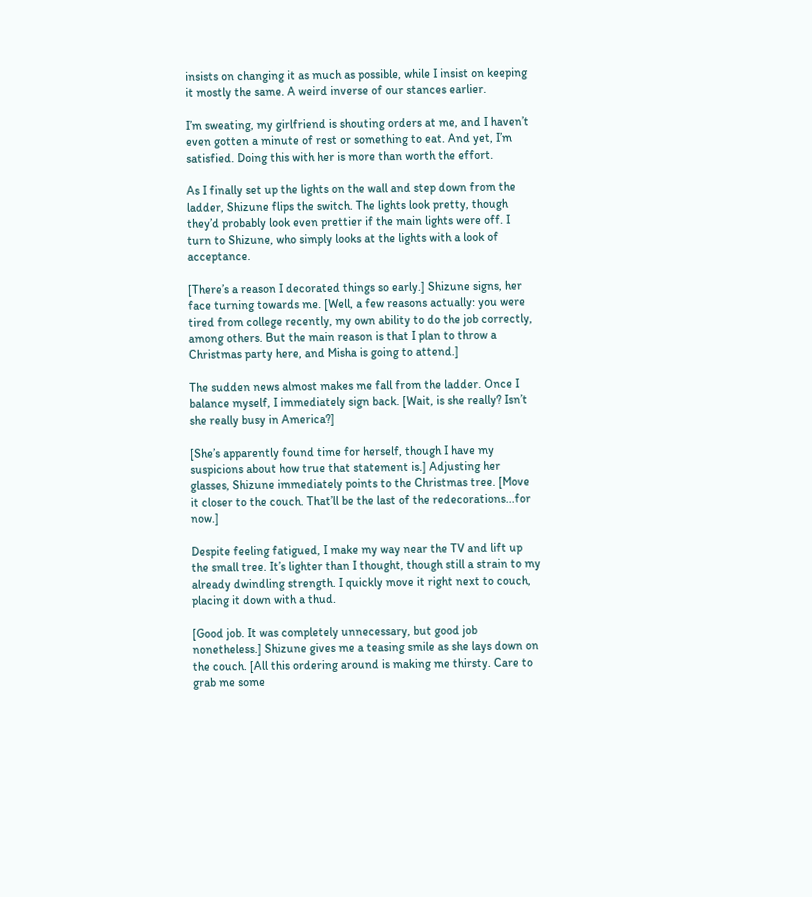insists on changing it as much as possible, while I insist on keeping it mostly the same. A weird inverse of our stances earlier.

I’m sweating, my girlfriend is shouting orders at me, and I haven’t even gotten a minute of rest or something to eat. And yet, I’m satisfied. Doing this with her is more than worth the effort.

As I finally set up the lights on the wall and step down from the ladder, Shizune flips the switch. The lights look pretty, though they’d probably look even prettier if the main lights were off. I turn to Shizune, who simply looks at the lights with a look of acceptance.

[There’s a reason I decorated things so early.] Shizune signs, her face turning towards me. [Well, a few reasons actually: you were tired from college recently, my own ability to do the job correctly, among others. But the main reason is that I plan to throw a Christmas party here, and Misha is going to attend.]

The sudden news almost makes me fall from the ladder. Once I balance myself, I immediately sign back. [Wait, is she really? Isn’t she really busy in America?]

[She’s apparently found time for herself, though I have my suspicions about how true that statement is.] Adjusting her glasses, Shizune immediately points to the Christmas tree. [Move it closer to the couch. That’ll be the last of the redecorations...for now.]

Despite feeling fatigued, I make my way near the TV and lift up the small tree. It’s lighter than I thought, though still a strain to my already dwindling strength. I quickly move it right next to couch, placing it down with a thud.

[Good job. It was completely unnecessary, but good job nonetheless.] Shizune gives me a teasing smile as she lays down on the couch. [All this ordering around is making me thirsty. Care to grab me some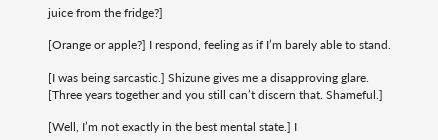juice from the fridge?]

[Orange or apple?] I respond, feeling as if I’m barely able to stand.

[I was being sarcastic.] Shizune gives me a disapproving glare. [Three years together and you still can’t discern that. Shameful.]

[Well, I’m not exactly in the best mental state.] I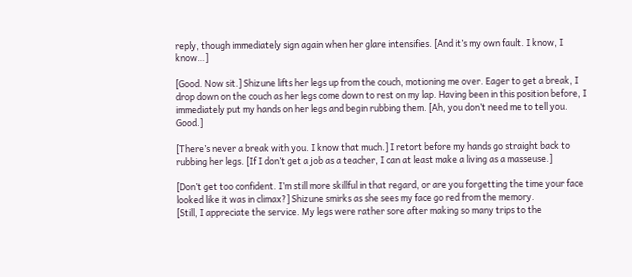reply, though immediately sign again when her glare intensifies. [And it’s my own fault. I know, I know…]

[Good. Now sit.] Shizune lifts her legs up from the couch, motioning me over. Eager to get a break, I drop down on the couch as her legs come down to rest on my lap. Having been in this position before, I immediately put my hands on her legs and begin rubbing them. [Ah, you don’t need me to tell you. Good.]

[There’s never a break with you. I know that much.] I retort before my hands go straight back to rubbing her legs. [If I don’t get a job as a teacher, I can at least make a living as a masseuse.]

[Don’t get too confident. I’m still more skillful in that regard, or are you forgetting the time your face looked like it was in climax?] Shizune smirks as she sees my face go red from the memory.
[Still, I appreciate the service. My legs were rather sore after making so many trips to the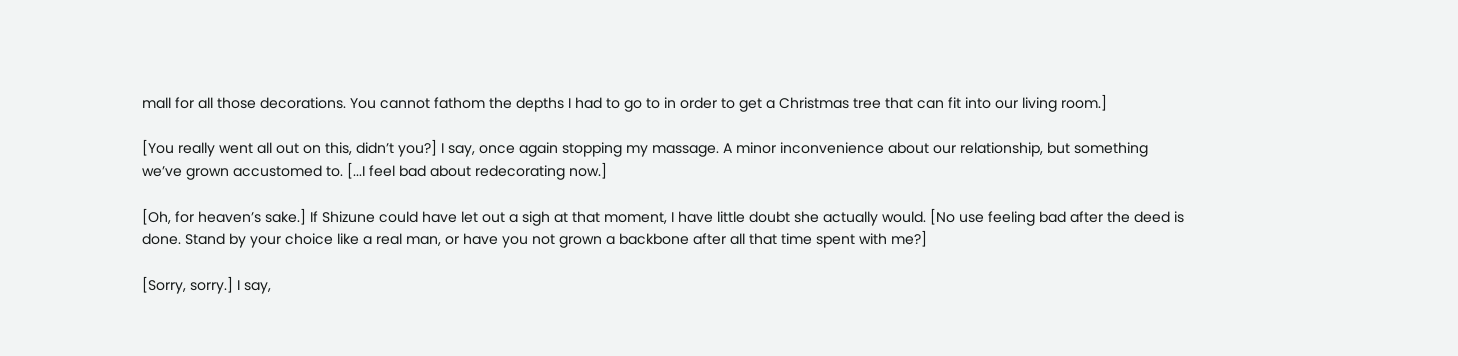mall for all those decorations. You cannot fathom the depths I had to go to in order to get a Christmas tree that can fit into our living room.]

[You really went all out on this, didn’t you?] I say, once again stopping my massage. A minor inconvenience about our relationship, but something we’ve grown accustomed to. [...I feel bad about redecorating now.]

[Oh, for heaven’s sake.] If Shizune could have let out a sigh at that moment, I have little doubt she actually would. [No use feeling bad after the deed is done. Stand by your choice like a real man, or have you not grown a backbone after all that time spent with me?]

[Sorry, sorry.] I say,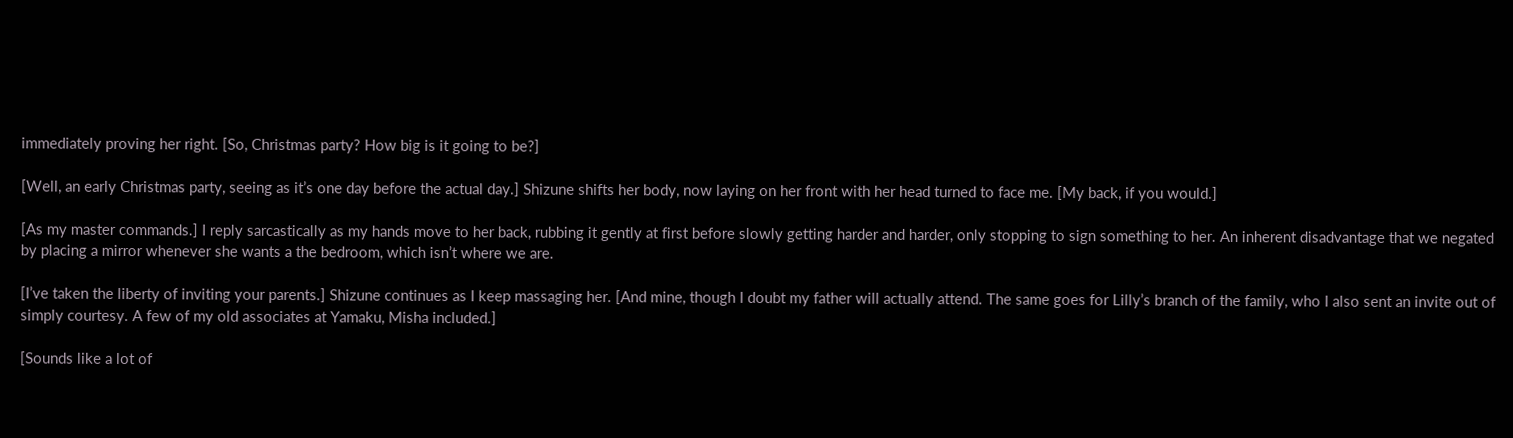immediately proving her right. [So, Christmas party? How big is it going to be?]

[Well, an early Christmas party, seeing as it’s one day before the actual day.] Shizune shifts her body, now laying on her front with her head turned to face me. [My back, if you would.]

[As my master commands.] I reply sarcastically as my hands move to her back, rubbing it gently at first before slowly getting harder and harder, only stopping to sign something to her. An inherent disadvantage that we negated by placing a mirror whenever she wants a the bedroom, which isn’t where we are.

[I’ve taken the liberty of inviting your parents.] Shizune continues as I keep massaging her. [And mine, though I doubt my father will actually attend. The same goes for Lilly’s branch of the family, who I also sent an invite out of simply courtesy. A few of my old associates at Yamaku, Misha included.]

[Sounds like a lot of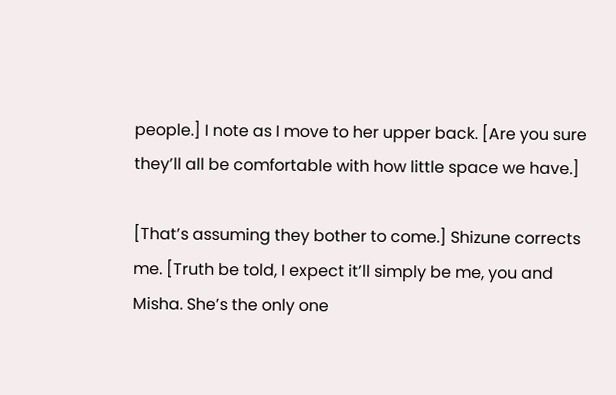people.] I note as I move to her upper back. [Are you sure they’ll all be comfortable with how little space we have.]

[That’s assuming they bother to come.] Shizune corrects me. [Truth be told, I expect it’ll simply be me, you and Misha. She’s the only one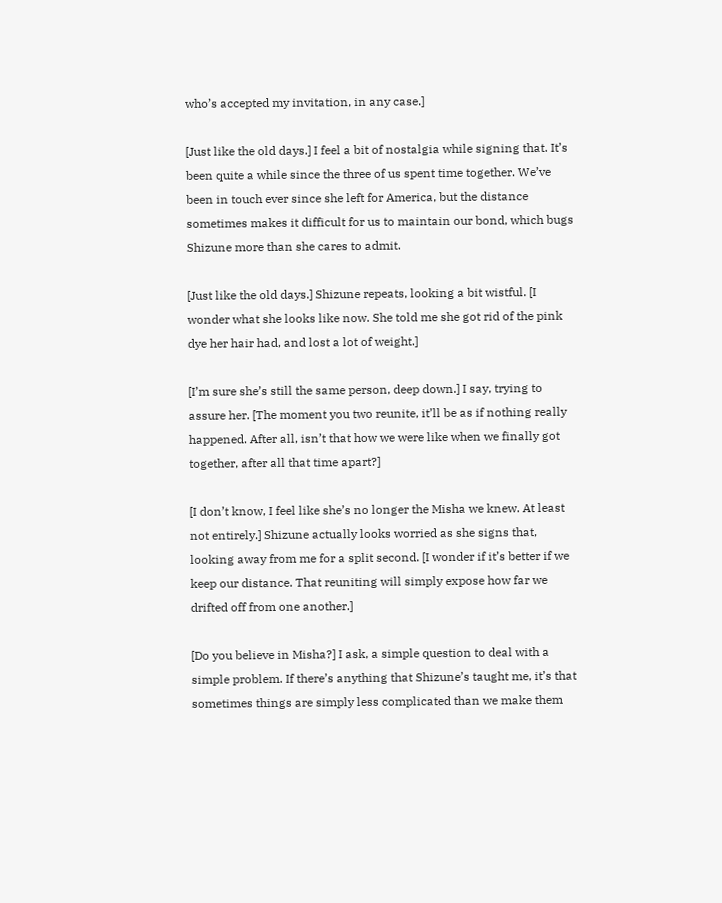who’s accepted my invitation, in any case.]

[Just like the old days.] I feel a bit of nostalgia while signing that. It’s been quite a while since the three of us spent time together. We’ve been in touch ever since she left for America, but the distance sometimes makes it difficult for us to maintain our bond, which bugs Shizune more than she cares to admit.

[Just like the old days.] Shizune repeats, looking a bit wistful. [I wonder what she looks like now. She told me she got rid of the pink dye her hair had, and lost a lot of weight.]

[I’m sure she’s still the same person, deep down.] I say, trying to assure her. [The moment you two reunite, it’ll be as if nothing really happened. After all, isn’t that how we were like when we finally got together, after all that time apart?]

[I don’t know, I feel like she’s no longer the Misha we knew. At least not entirely.] Shizune actually looks worried as she signs that, looking away from me for a split second. [I wonder if it’s better if we keep our distance. That reuniting will simply expose how far we drifted off from one another.]

[Do you believe in Misha?] I ask, a simple question to deal with a simple problem. If there’s anything that Shizune’s taught me, it’s that sometimes things are simply less complicated than we make them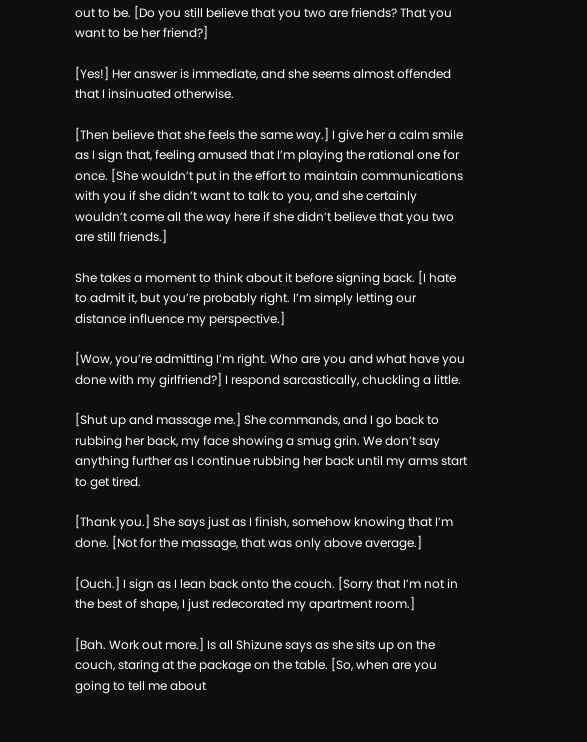out to be. [Do you still believe that you two are friends? That you want to be her friend?]

[Yes!] Her answer is immediate, and she seems almost offended that I insinuated otherwise.

[Then believe that she feels the same way.] I give her a calm smile as I sign that, feeling amused that I’m playing the rational one for once. [She wouldn’t put in the effort to maintain communications with you if she didn’t want to talk to you, and she certainly wouldn’t come all the way here if she didn’t believe that you two are still friends.]

She takes a moment to think about it before signing back. [I hate to admit it, but you’re probably right. I’m simply letting our distance influence my perspective.]

[Wow, you’re admitting I’m right. Who are you and what have you done with my girlfriend?] I respond sarcastically, chuckling a little.

[Shut up and massage me.] She commands, and I go back to rubbing her back, my face showing a smug grin. We don’t say anything further as I continue rubbing her back until my arms start to get tired.

[Thank you.] She says just as I finish, somehow knowing that I’m done. [Not for the massage, that was only above average.]

[Ouch.] I sign as I lean back onto the couch. [Sorry that I’m not in the best of shape, I just redecorated my apartment room.]

[Bah. Work out more.] Is all Shizune says as she sits up on the couch, staring at the package on the table. [So, when are you going to tell me about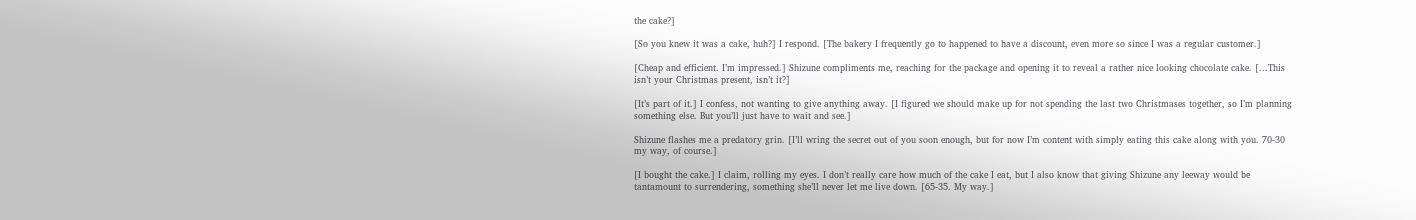the cake?]

[So you knew it was a cake, huh?] I respond. [The bakery I frequently go to happened to have a discount, even more so since I was a regular customer.]

[Cheap and efficient. I’m impressed.] Shizune compliments me, reaching for the package and opening it to reveal a rather nice looking chocolate cake. [...This isn’t your Christmas present, isn’t it?]

[It’s part of it.] I confess, not wanting to give anything away. [I figured we should make up for not spending the last two Christmases together, so I’m planning something else. But you’ll just have to wait and see.]

Shizune flashes me a predatory grin. [I’ll wring the secret out of you soon enough, but for now I’m content with simply eating this cake along with you. 70-30 my way, of course.]

[I bought the cake.] I claim, rolling my eyes. I don’t really care how much of the cake I eat, but I also know that giving Shizune any leeway would be tantamount to surrendering, something she’ll never let me live down. [65-35. My way.]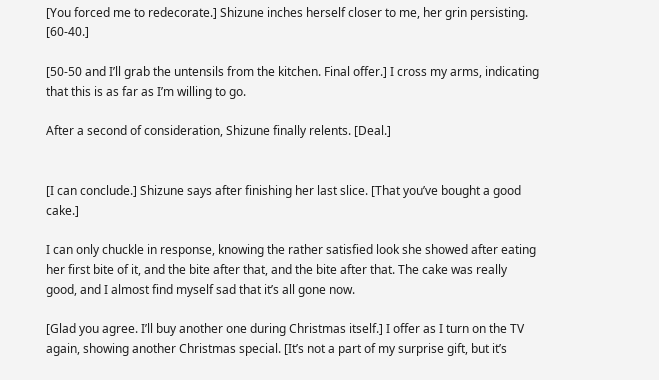[You forced me to redecorate.] Shizune inches herself closer to me, her grin persisting. [60-40.]

[50-50 and I’ll grab the untensils from the kitchen. Final offer.] I cross my arms, indicating that this is as far as I’m willing to go.

After a second of consideration, Shizune finally relents. [Deal.]


[I can conclude.] Shizune says after finishing her last slice. [That you’ve bought a good cake.]

I can only chuckle in response, knowing the rather satisfied look she showed after eating her first bite of it, and the bite after that, and the bite after that. The cake was really good, and I almost find myself sad that it’s all gone now.

[Glad you agree. I’ll buy another one during Christmas itself.] I offer as I turn on the TV again, showing another Christmas special. [It’s not a part of my surprise gift, but it’s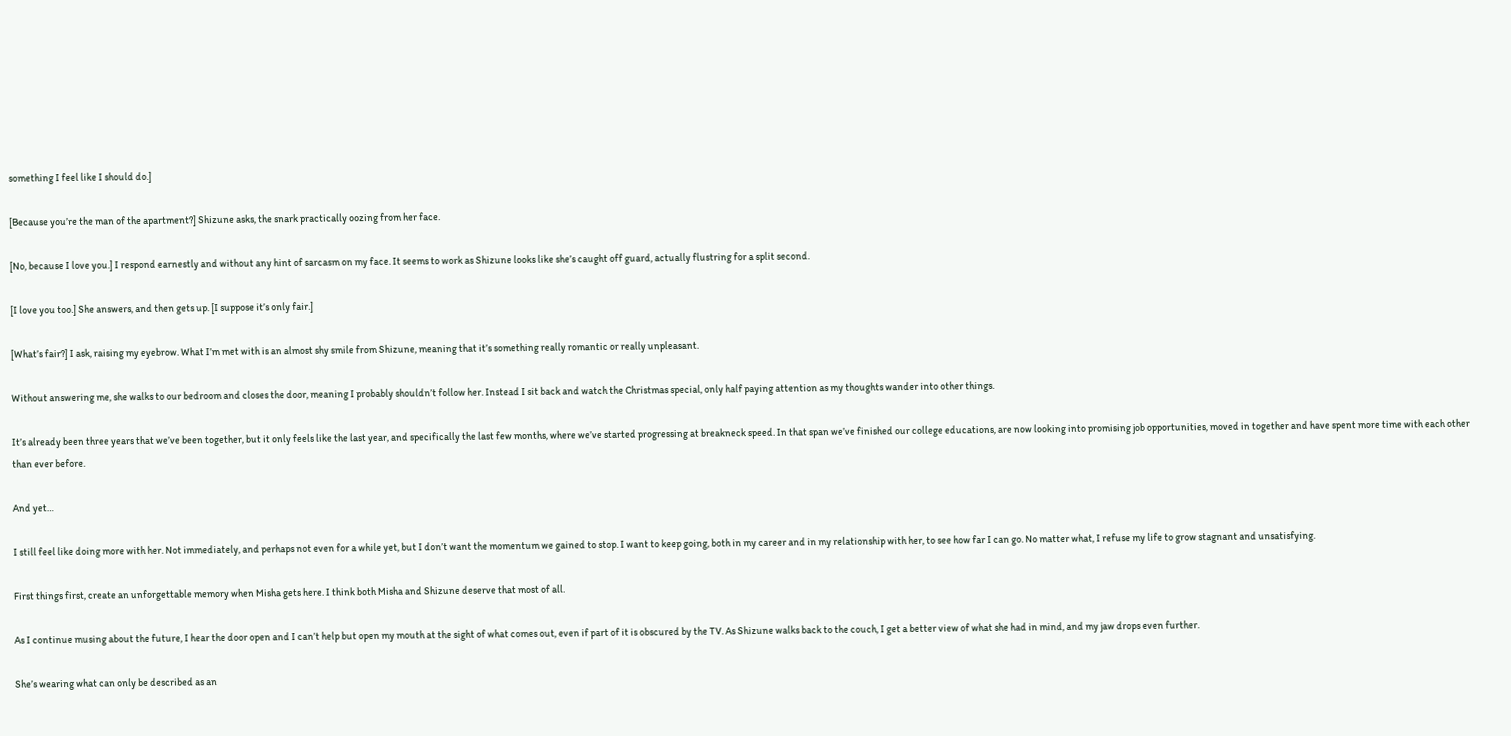something I feel like I should do.]

[Because you’re the man of the apartment?] Shizune asks, the snark practically oozing from her face.

[No, because I love you.] I respond earnestly and without any hint of sarcasm on my face. It seems to work as Shizune looks like she’s caught off guard, actually flustring for a split second.

[I love you too.] She answers, and then gets up. [I suppose it’s only fair.]

[What’s fair?] I ask, raising my eyebrow. What I’m met with is an almost shy smile from Shizune, meaning that it’s something really romantic or really unpleasant.

Without answering me, she walks to our bedroom and closes the door, meaning I probably shouldn’t follow her. Instead I sit back and watch the Christmas special, only half paying attention as my thoughts wander into other things.

It’s already been three years that we’ve been together, but it only feels like the last year, and specifically the last few months, where we’ve started progressing at breakneck speed. In that span we’ve finished our college educations, are now looking into promising job opportunities, moved in together and have spent more time with each other than ever before.

And yet…

I still feel like doing more with her. Not immediately, and perhaps not even for a while yet, but I don’t want the momentum we gained to stop. I want to keep going, both in my career and in my relationship with her, to see how far I can go. No matter what, I refuse my life to grow stagnant and unsatisfying.

First things first, create an unforgettable memory when Misha gets here. I think both Misha and Shizune deserve that most of all.

As I continue musing about the future, I hear the door open and I can’t help but open my mouth at the sight of what comes out, even if part of it is obscured by the TV. As Shizune walks back to the couch, I get a better view of what she had in mind, and my jaw drops even further.

She’s wearing what can only be described as an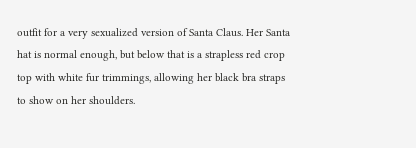outfit for a very sexualized version of Santa Claus. Her Santa hat is normal enough, but below that is a strapless red crop top with white fur trimmings, allowing her black bra straps to show on her shoulders.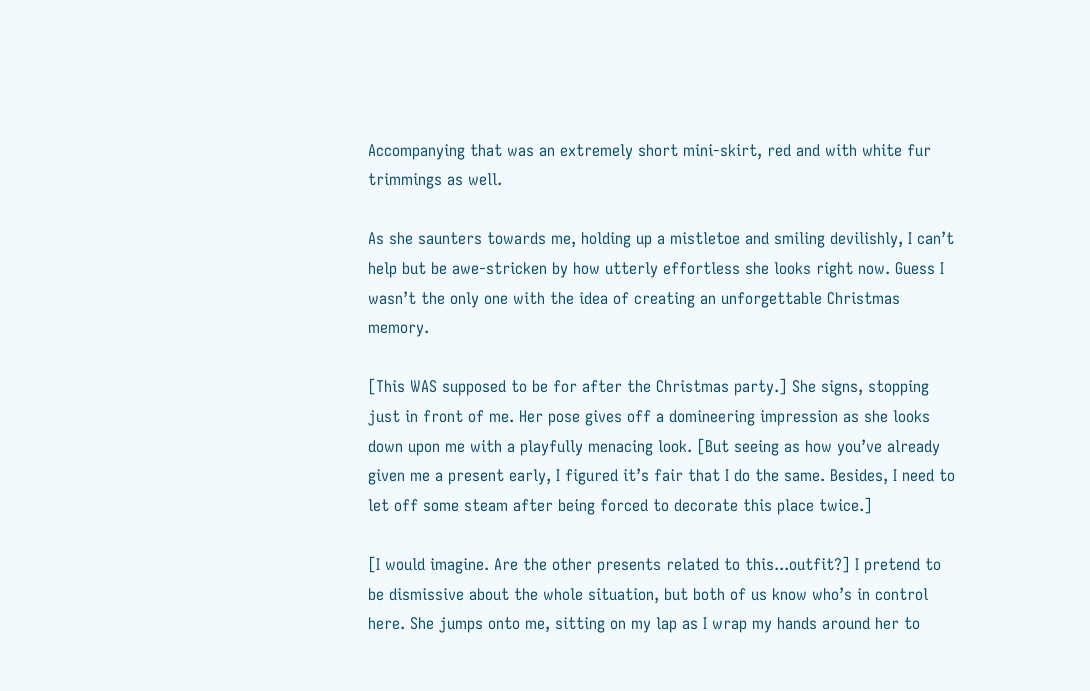Accompanying that was an extremely short mini-skirt, red and with white fur trimmings as well.

As she saunters towards me, holding up a mistletoe and smiling devilishly, I can’t help but be awe-stricken by how utterly effortless she looks right now. Guess I wasn’t the only one with the idea of creating an unforgettable Christmas memory.

[This WAS supposed to be for after the Christmas party.] She signs, stopping just in front of me. Her pose gives off a domineering impression as she looks down upon me with a playfully menacing look. [But seeing as how you’ve already given me a present early, I figured it’s fair that I do the same. Besides, I need to let off some steam after being forced to decorate this place twice.]

[I would imagine. Are the other presents related to this...outfit?] I pretend to be dismissive about the whole situation, but both of us know who’s in control here. She jumps onto me, sitting on my lap as I wrap my hands around her to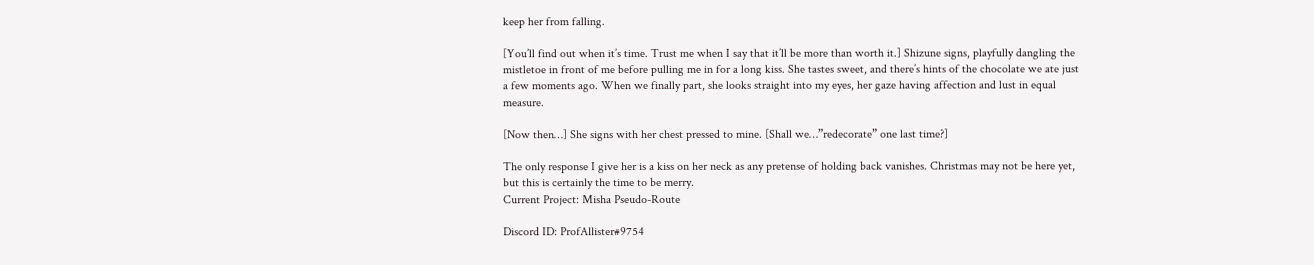keep her from falling.

[You’ll find out when it’s time. Trust me when I say that it’ll be more than worth it.] Shizune signs, playfully dangling the mistletoe in front of me before pulling me in for a long kiss. She tastes sweet, and there’s hints of the chocolate we ate just a few moments ago. When we finally part, she looks straight into my eyes, her gaze having affection and lust in equal measure.

[Now then…] She signs with her chest pressed to mine. [Shall we…”redecorate” one last time?]

The only response I give her is a kiss on her neck as any pretense of holding back vanishes. Christmas may not be here yet, but this is certainly the time to be merry.
Current Project: Misha Pseudo-Route

Discord ID: ProfAllister#9754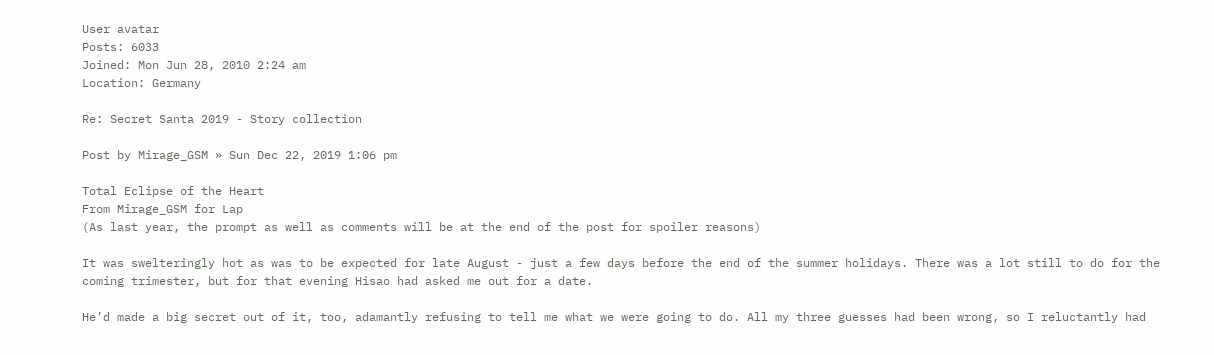User avatar
Posts: 6033
Joined: Mon Jun 28, 2010 2:24 am
Location: Germany

Re: Secret Santa 2019 - Story collection

Post by Mirage_GSM » Sun Dec 22, 2019 1:06 pm

Total Eclipse of the Heart
From Mirage_GSM for Lap
(As last year, the prompt as well as comments will be at the end of the post for spoiler reasons)

It was swelteringly hot as was to be expected for late August - just a few days before the end of the summer holidays. There was a lot still to do for the coming trimester, but for that evening Hisao had asked me out for a date.

He’d made a big secret out of it, too, adamantly refusing to tell me what we were going to do. All my three guesses had been wrong, so I reluctantly had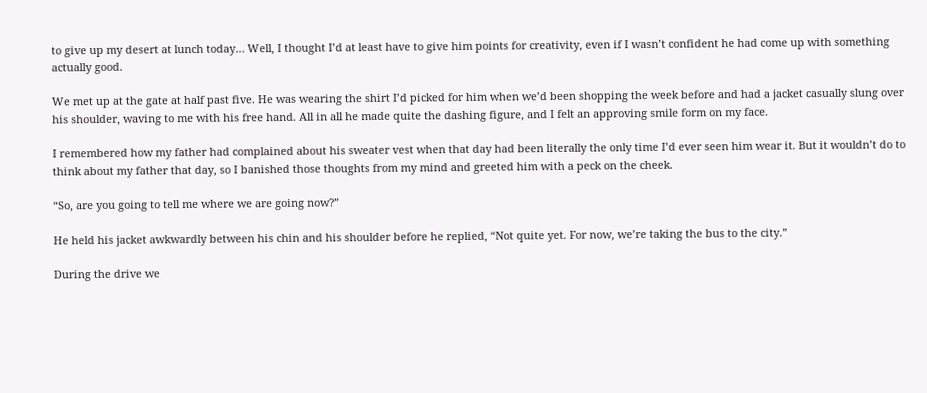to give up my desert at lunch today… Well, I thought I’d at least have to give him points for creativity, even if I wasn’t confident he had come up with something actually good.

We met up at the gate at half past five. He was wearing the shirt I’d picked for him when we’d been shopping the week before and had a jacket casually slung over his shoulder, waving to me with his free hand. All in all he made quite the dashing figure, and I felt an approving smile form on my face.

I remembered how my father had complained about his sweater vest when that day had been literally the only time I’d ever seen him wear it. But it wouldn’t do to think about my father that day, so I banished those thoughts from my mind and greeted him with a peck on the cheek.

“So, are you going to tell me where we are going now?”

He held his jacket awkwardly between his chin and his shoulder before he replied, “Not quite yet. For now, we’re taking the bus to the city.”

During the drive we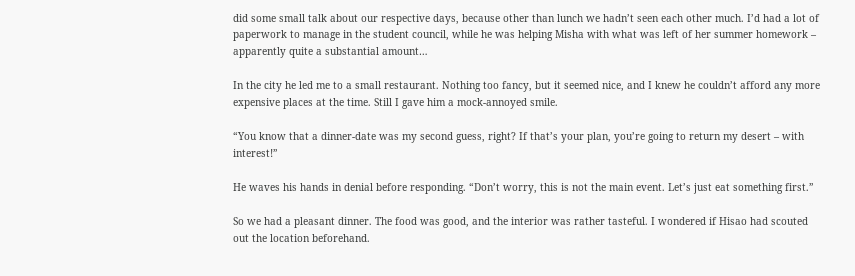did some small talk about our respective days, because other than lunch we hadn’t seen each other much. I’d had a lot of paperwork to manage in the student council, while he was helping Misha with what was left of her summer homework – apparently quite a substantial amount…

In the city he led me to a small restaurant. Nothing too fancy, but it seemed nice, and I knew he couldn’t afford any more expensive places at the time. Still I gave him a mock-annoyed smile.

“You know that a dinner-date was my second guess, right? If that’s your plan, you’re going to return my desert – with interest!”

He waves his hands in denial before responding. “Don’t worry, this is not the main event. Let’s just eat something first.”

So we had a pleasant dinner. The food was good, and the interior was rather tasteful. I wondered if Hisao had scouted out the location beforehand.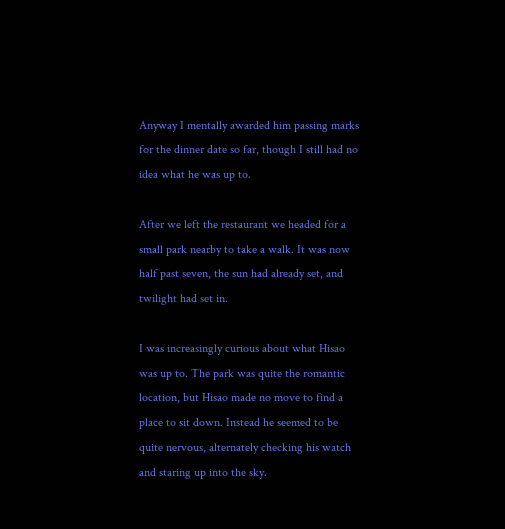Anyway I mentally awarded him passing marks for the dinner date so far, though I still had no idea what he was up to.

After we left the restaurant we headed for a small park nearby to take a walk. It was now half past seven, the sun had already set, and twilight had set in.

I was increasingly curious about what Hisao was up to. The park was quite the romantic location, but Hisao made no move to find a place to sit down. Instead he seemed to be quite nervous, alternately checking his watch and staring up into the sky.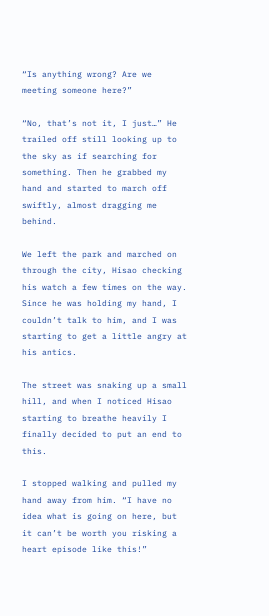“Is anything wrong? Are we meeting someone here?”

“No, that’s not it, I just…” He trailed off still looking up to the sky as if searching for something. Then he grabbed my hand and started to march off swiftly, almost dragging me behind.

We left the park and marched on through the city, Hisao checking his watch a few times on the way. Since he was holding my hand, I couldn’t talk to him, and I was starting to get a little angry at his antics.

The street was snaking up a small hill, and when I noticed Hisao starting to breathe heavily I finally decided to put an end to this.

I stopped walking and pulled my hand away from him. “I have no idea what is going on here, but it can’t be worth you risking a heart episode like this!”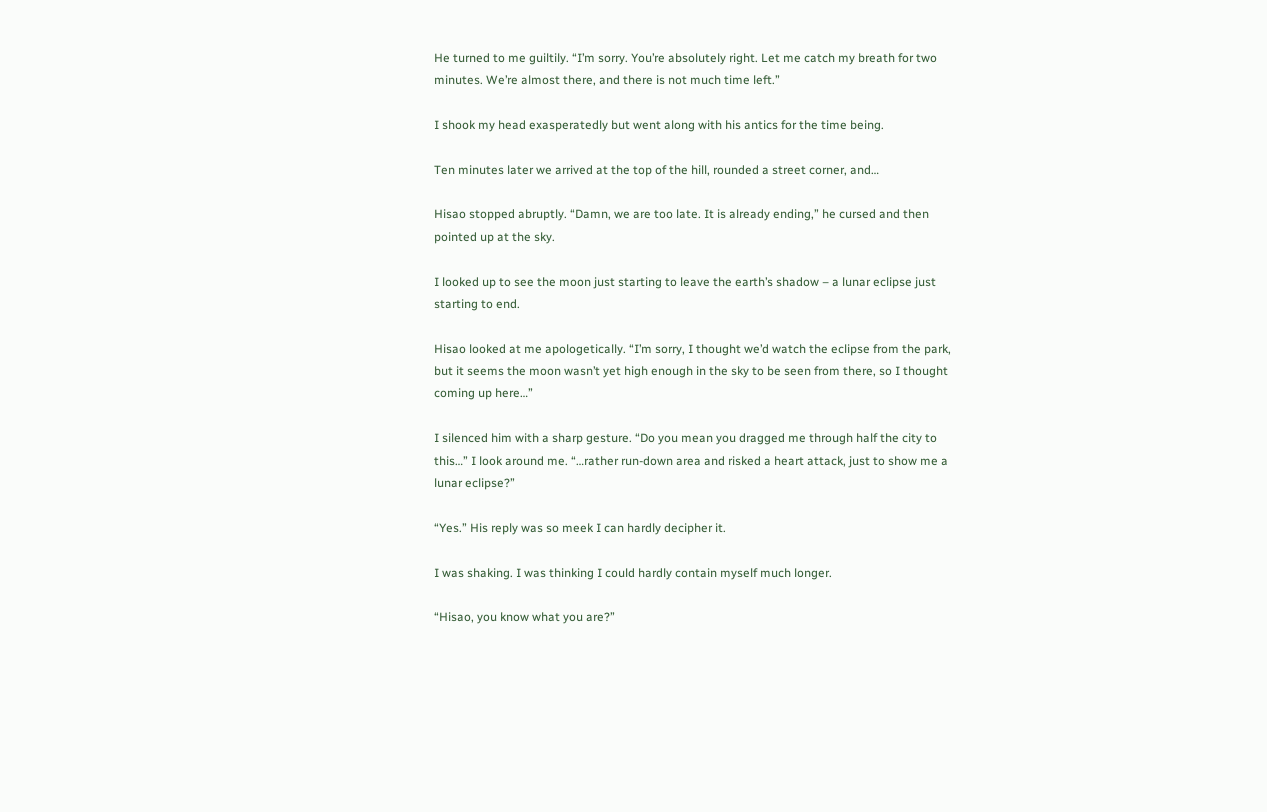He turned to me guiltily. “I’m sorry. You’re absolutely right. Let me catch my breath for two minutes. We’re almost there, and there is not much time left.”

I shook my head exasperatedly but went along with his antics for the time being.

Ten minutes later we arrived at the top of the hill, rounded a street corner, and…

Hisao stopped abruptly. “Damn, we are too late. It is already ending,” he cursed and then pointed up at the sky.

I looked up to see the moon just starting to leave the earth’s shadow – a lunar eclipse just starting to end.

Hisao looked at me apologetically. “I’m sorry, I thought we’d watch the eclipse from the park, but it seems the moon wasn’t yet high enough in the sky to be seen from there, so I thought coming up here…”

I silenced him with a sharp gesture. “Do you mean you dragged me through half the city to this…” I look around me. “…rather run-down area and risked a heart attack, just to show me a lunar eclipse?”

“Yes.” His reply was so meek I can hardly decipher it.

I was shaking. I was thinking I could hardly contain myself much longer.

“Hisao, you know what you are?”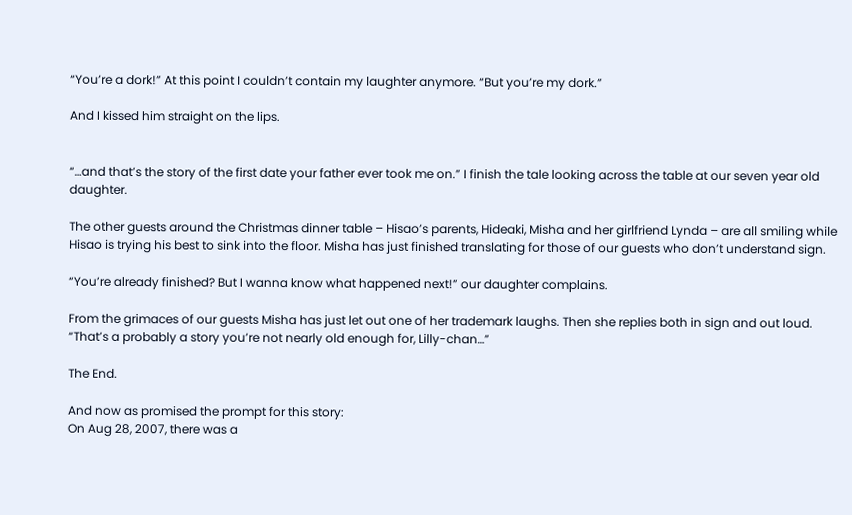“You’re a dork!” At this point I couldn’t contain my laughter anymore. “But you’re my dork.”

And I kissed him straight on the lips.


“…and that’s the story of the first date your father ever took me on.” I finish the tale looking across the table at our seven year old daughter.

The other guests around the Christmas dinner table – Hisao’s parents, Hideaki, Misha and her girlfriend Lynda – are all smiling while Hisao is trying his best to sink into the floor. Misha has just finished translating for those of our guests who don’t understand sign.

“You’re already finished? But I wanna know what happened next!” our daughter complains.

From the grimaces of our guests Misha has just let out one of her trademark laughs. Then she replies both in sign and out loud. “That’s a probably a story you’re not nearly old enough for, Lilly-chan…”

The End.

And now as promised the prompt for this story:
On Aug 28, 2007, there was a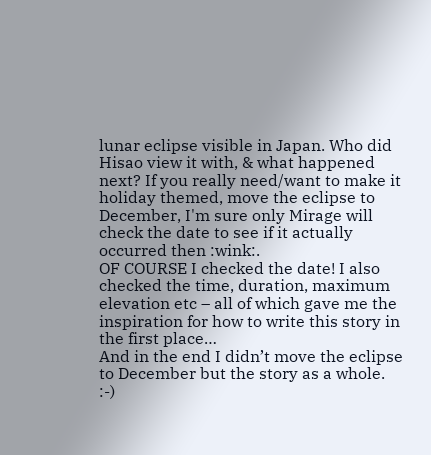lunar eclipse visible in Japan. Who did Hisao view it with, & what happened next? If you really need/want to make it holiday themed, move the eclipse to December, I'm sure only Mirage will check the date to see if it actually occurred then :wink:.
OF COURSE I checked the date! I also checked the time, duration, maximum elevation etc – all of which gave me the inspiration for how to write this story in the first place…
And in the end I didn’t move the eclipse to December but the story as a whole. :-)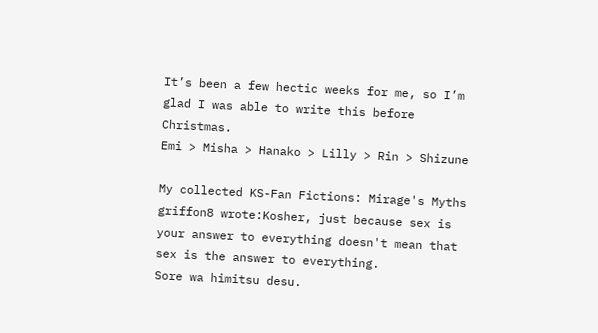It’s been a few hectic weeks for me, so I’m glad I was able to write this before Christmas.
Emi > Misha > Hanako > Lilly > Rin > Shizune

My collected KS-Fan Fictions: Mirage's Myths
griffon8 wrote:Kosher, just because sex is your answer to everything doesn't mean that sex is the answer to everything.
Sore wa himitsu desu.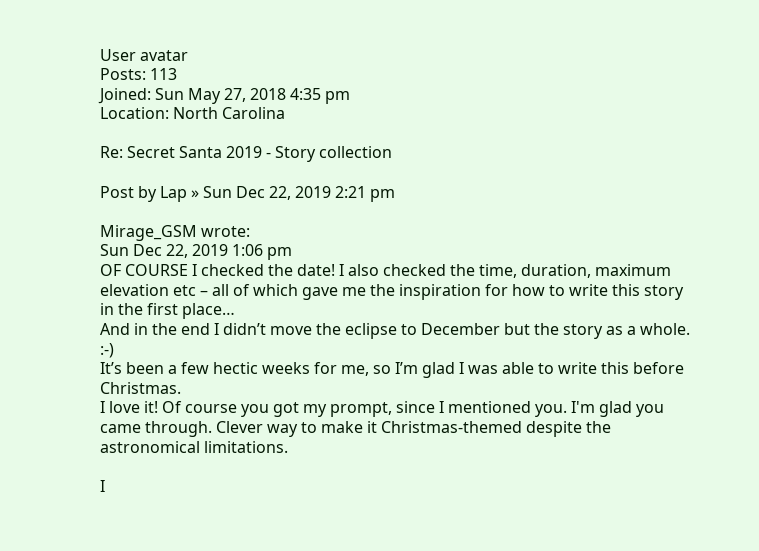User avatar
Posts: 113
Joined: Sun May 27, 2018 4:35 pm
Location: North Carolina

Re: Secret Santa 2019 - Story collection

Post by Lap » Sun Dec 22, 2019 2:21 pm

Mirage_GSM wrote:
Sun Dec 22, 2019 1:06 pm
OF COURSE I checked the date! I also checked the time, duration, maximum elevation etc – all of which gave me the inspiration for how to write this story in the first place…
And in the end I didn’t move the eclipse to December but the story as a whole. :-)
It’s been a few hectic weeks for me, so I’m glad I was able to write this before Christmas.
I love it! Of course you got my prompt, since I mentioned you. I'm glad you came through. Clever way to make it Christmas-themed despite the astronomical limitations.

I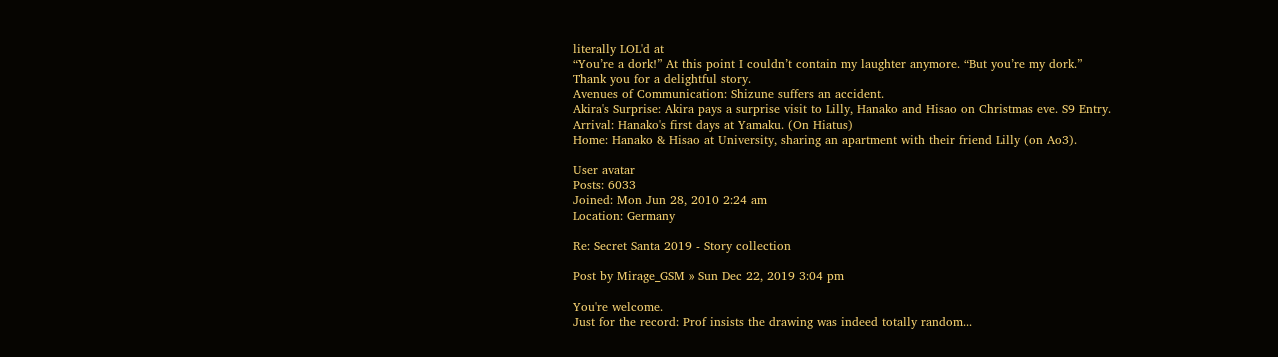literally LOL'd at
“You’re a dork!” At this point I couldn’t contain my laughter anymore. “But you’re my dork.”
Thank you for a delightful story.
Avenues of Communication: Shizune suffers an accident.
Akira's Surprise: Akira pays a surprise visit to Lilly, Hanako and Hisao on Christmas eve. S9 Entry.
Arrival: Hanako's first days at Yamaku. (On Hiatus)
Home: Hanako & Hisao at University, sharing an apartment with their friend Lilly (on Ao3).

User avatar
Posts: 6033
Joined: Mon Jun 28, 2010 2:24 am
Location: Germany

Re: Secret Santa 2019 - Story collection

Post by Mirage_GSM » Sun Dec 22, 2019 3:04 pm

You're welcome.
Just for the record: Prof insists the drawing was indeed totally random...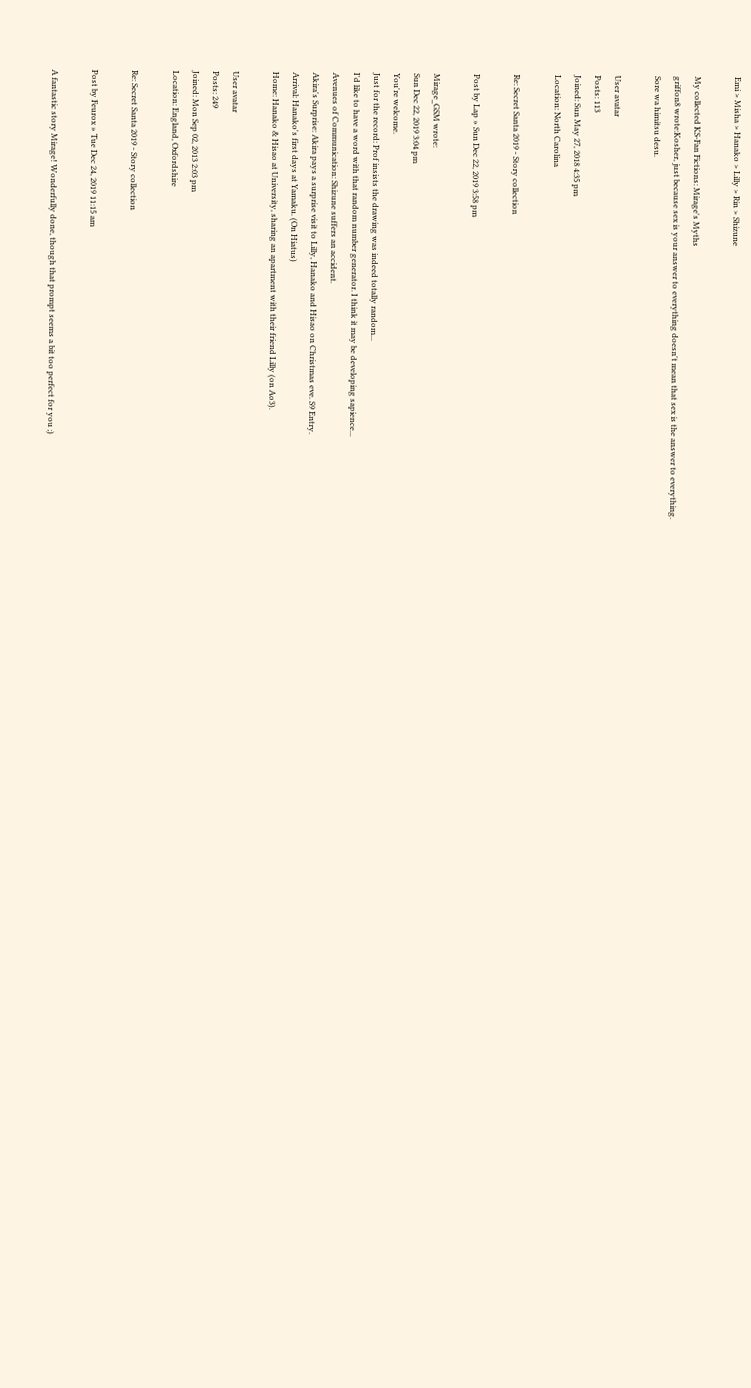Emi > Misha > Hanako > Lilly > Rin > Shizune

My collected KS-Fan Fictions: Mirage's Myths
griffon8 wrote:Kosher, just because sex is your answer to everything doesn't mean that sex is the answer to everything.
Sore wa himitsu desu.

User avatar
Posts: 113
Joined: Sun May 27, 2018 4:35 pm
Location: North Carolina

Re: Secret Santa 2019 - Story collection

Post by Lap » Sun Dec 22, 2019 3:58 pm

Mirage_GSM wrote:
Sun Dec 22, 2019 3:04 pm
You're welcome.
Just for the record: Prof insists the drawing was indeed totally random...
I'd like to have a word with that random number generator. I think it may be developing sapience...
Avenues of Communication: Shizune suffers an accident.
Akira's Surprise: Akira pays a surprise visit to Lilly, Hanako and Hisao on Christmas eve. S9 Entry.
Arrival: Hanako's first days at Yamaku. (On Hiatus)
Home: Hanako & Hisao at University, sharing an apartment with their friend Lilly (on Ao3).

User avatar
Posts: 249
Joined: Mon Sep 02, 2013 2:03 pm
Location: England, Oxfordshire

Re: Secret Santa 2019 - Story collection

Post by Feurox » Tue Dec 24, 2019 11:15 am

A fantastic story Mirage! Wonderfully done, though that prompt seems a bit too perfect for you ;)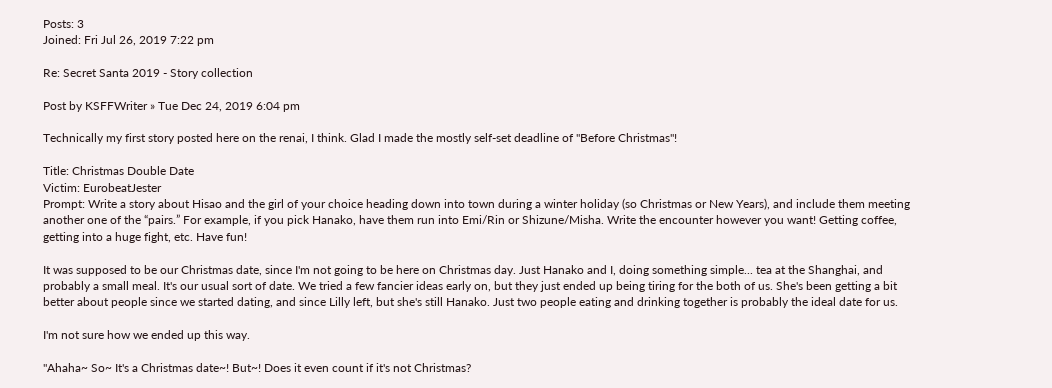Posts: 3
Joined: Fri Jul 26, 2019 7:22 pm

Re: Secret Santa 2019 - Story collection

Post by KSFFWriter » Tue Dec 24, 2019 6:04 pm

Technically my first story posted here on the renai, I think. Glad I made the mostly self-set deadline of "Before Christmas"!

Title: Christmas Double Date
Victim: EurobeatJester
Prompt: Write a story about Hisao and the girl of your choice heading down into town during a winter holiday (so Christmas or New Years), and include them meeting another one of the “pairs.” For example, if you pick Hanako, have them run into Emi/Rin or Shizune/Misha. Write the encounter however you want! Getting coffee, getting into a huge fight, etc. Have fun!

It was supposed to be our Christmas date, since I'm not going to be here on Christmas day. Just Hanako and I, doing something simple... tea at the Shanghai, and probably a small meal. It's our usual sort of date. We tried a few fancier ideas early on, but they just ended up being tiring for the both of us. She's been getting a bit better about people since we started dating, and since Lilly left, but she's still Hanako. Just two people eating and drinking together is probably the ideal date for us.

I'm not sure how we ended up this way.

"Ahaha~ So~ It's a Christmas date~! But~! Does it even count if it's not Christmas?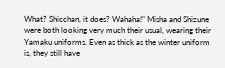What? Shicchan, it does? Wahaha!" Misha and Shizune were both looking very much their usual, wearing their Yamaku uniforms. Even as thick as the winter uniform is, they still have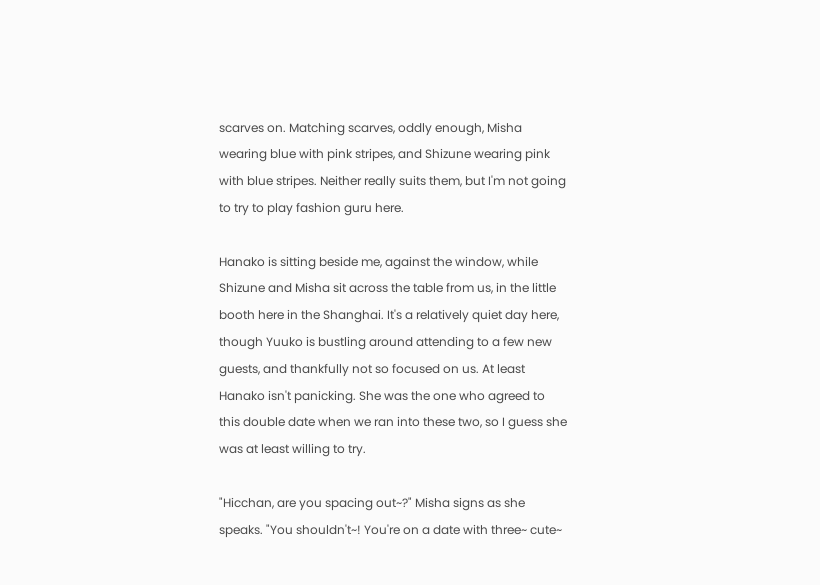scarves on. Matching scarves, oddly enough, Misha wearing blue with pink stripes, and Shizune wearing pink with blue stripes. Neither really suits them, but I'm not going to try to play fashion guru here.

Hanako is sitting beside me, against the window, while Shizune and Misha sit across the table from us, in the little booth here in the Shanghai. It's a relatively quiet day here, though Yuuko is bustling around attending to a few new guests, and thankfully not so focused on us. At least Hanako isn't panicking. She was the one who agreed to this double date when we ran into these two, so I guess she was at least willing to try.

"Hicchan, are you spacing out~?" Misha signs as she speaks. "You shouldn't~! You're on a date with three~ cute~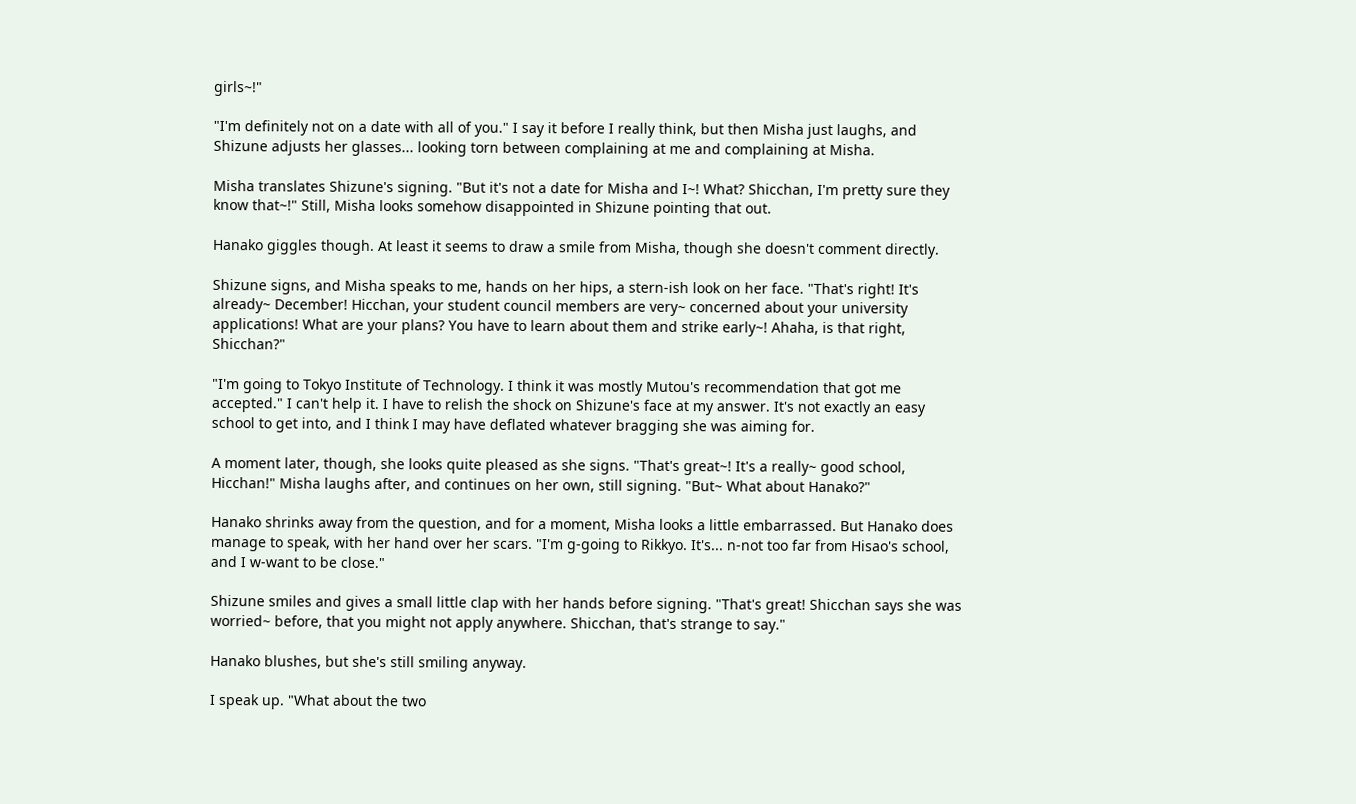girls~!"

"I'm definitely not on a date with all of you." I say it before I really think, but then Misha just laughs, and Shizune adjusts her glasses... looking torn between complaining at me and complaining at Misha.

Misha translates Shizune's signing. "But it's not a date for Misha and I~! What? Shicchan, I'm pretty sure they know that~!" Still, Misha looks somehow disappointed in Shizune pointing that out.

Hanako giggles though. At least it seems to draw a smile from Misha, though she doesn't comment directly.

Shizune signs, and Misha speaks to me, hands on her hips, a stern-ish look on her face. "That's right! It's already~ December! Hicchan, your student council members are very~ concerned about your university applications! What are your plans? You have to learn about them and strike early~! Ahaha, is that right, Shicchan?"

"I'm going to Tokyo Institute of Technology. I think it was mostly Mutou's recommendation that got me accepted." I can't help it. I have to relish the shock on Shizune's face at my answer. It's not exactly an easy school to get into, and I think I may have deflated whatever bragging she was aiming for.

A moment later, though, she looks quite pleased as she signs. "That's great~! It's a really~ good school, Hicchan!" Misha laughs after, and continues on her own, still signing. "But~ What about Hanako?"

Hanako shrinks away from the question, and for a moment, Misha looks a little embarrassed. But Hanako does manage to speak, with her hand over her scars. "I'm g-going to Rikkyo. It's... n-not too far from Hisao's school, and I w-want to be close."

Shizune smiles and gives a small little clap with her hands before signing. "That's great! Shicchan says she was worried~ before, that you might not apply anywhere. Shicchan, that's strange to say."

Hanako blushes, but she's still smiling anyway.

I speak up. "What about the two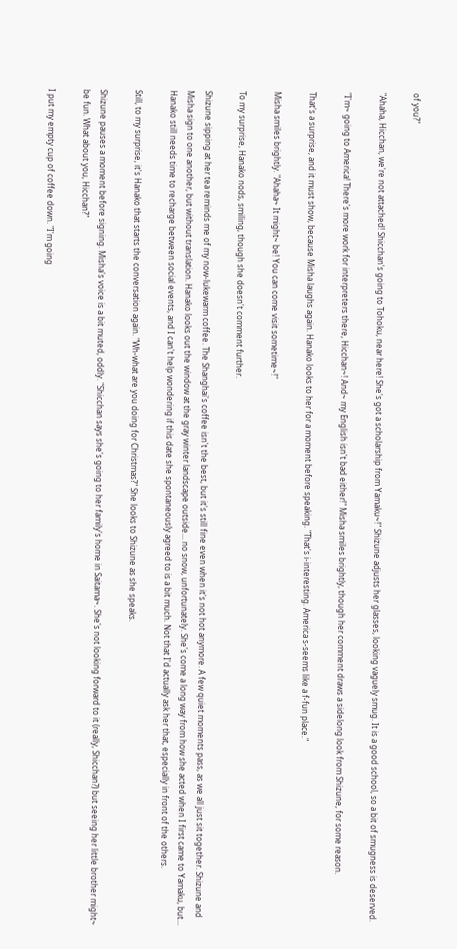of you?"

"Ahaha, Hicchan, we're not attached! Shicchan's going to Tohoku, near here! She's got a scholarship from Yamaku~!" Shizune adjusts her glasses, looking vaguely smug. It is a good school, so a bit of smugness is deserved.

"I'm~ going to America! There's more work for interpreters there, Hicchan~! And~ my English isn't bad either!" Misha smiles brightly, though her comment draws a sidelong look from Shizune, for some reason.

That's a surprise, and it must show, because Misha laughs again. Hanako looks to her for a moment before speaking. "That's i-interesting. America s-seems like a f-fun place."

Misha smiles brightly. "Ahaha~ It might~ be! You can come visit sometime~!"

To my surprise, Hanako nods, smiling, though she doesn't comment further.

Shizune sipping at her tea reminds me of my now-lukewarm coffee. The Shanghai's coffee isn't the best, but it's still fine even when it's not hot anymore. A few quiet moments pass, as we all just sit together. Shizune and Misha sign to one another, but without translation. Hanako looks out the window at the gray winter landscape outside... no snow, unfortunately. She's come a long way from how she acted when I first came to Yamaku, but... Hanako still needs time to recharge between social events, and I can't help wondering if this date she spontaneously agreed to is a bit much. Not that I'd actually ask her that, especially in front of the others.

Still, to my surprise, it's Hanako that starts the conversation again. "Wh-what are you doing for Christmas?" She looks to Shizune as she speaks.

Shizune pauses a moment before signing. Misha's voice is a bit muted, oddly. "Shicchan says she's going to her family's home in Saitama~. She's not looking forward to it (really, Shicchan?) but seeing her little brother might~ be fun. What about you, Hicchan?"

I put my empty cup of coffee down. "I'm going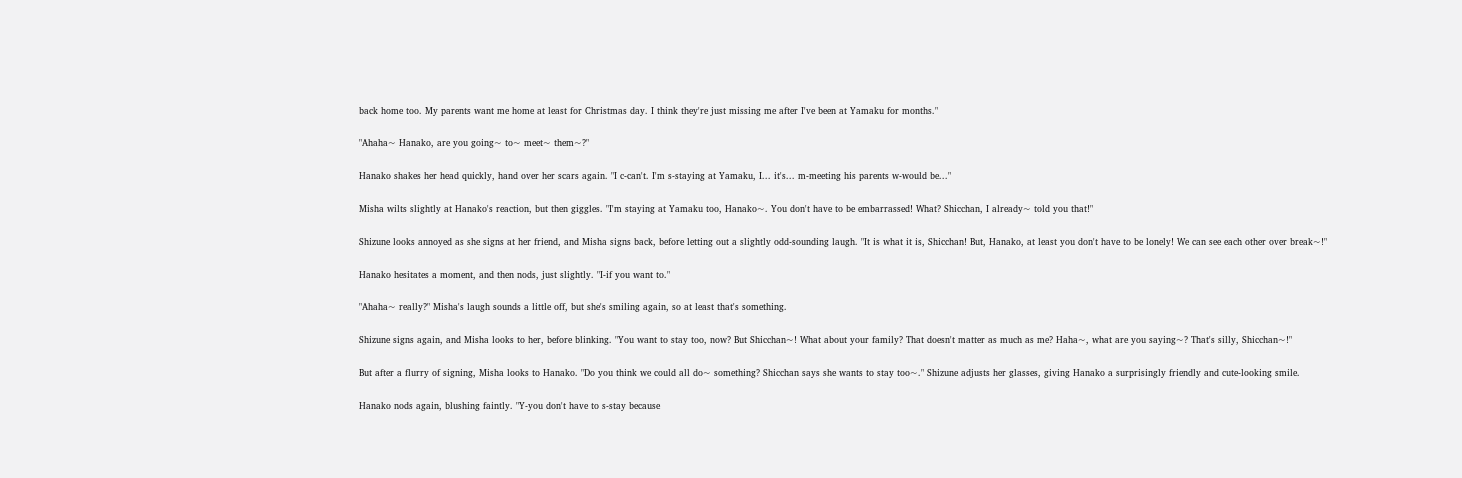back home too. My parents want me home at least for Christmas day. I think they're just missing me after I've been at Yamaku for months."

"Ahaha~ Hanako, are you going~ to~ meet~ them~?"

Hanako shakes her head quickly, hand over her scars again. "I c-can't. I'm s-staying at Yamaku, I... it's... m-meeting his parents w-would be..."

Misha wilts slightly at Hanako's reaction, but then giggles. "I'm staying at Yamaku too, Hanako~. You don't have to be embarrassed! What? Shicchan, I already~ told you that!"

Shizune looks annoyed as she signs at her friend, and Misha signs back, before letting out a slightly odd-sounding laugh. "It is what it is, Shicchan! But, Hanako, at least you don't have to be lonely! We can see each other over break~!"

Hanako hesitates a moment, and then nods, just slightly. "I-if you want to."

"Ahaha~ really?" Misha's laugh sounds a little off, but she's smiling again, so at least that's something.

Shizune signs again, and Misha looks to her, before blinking. "You want to stay too, now? But Shicchan~! What about your family? That doesn't matter as much as me? Haha~, what are you saying~? That's silly, Shicchan~!"

But after a flurry of signing, Misha looks to Hanako. "Do you think we could all do~ something? Shicchan says she wants to stay too~." Shizune adjusts her glasses, giving Hanako a surprisingly friendly and cute-looking smile.

Hanako nods again, blushing faintly. "Y-you don't have to s-stay because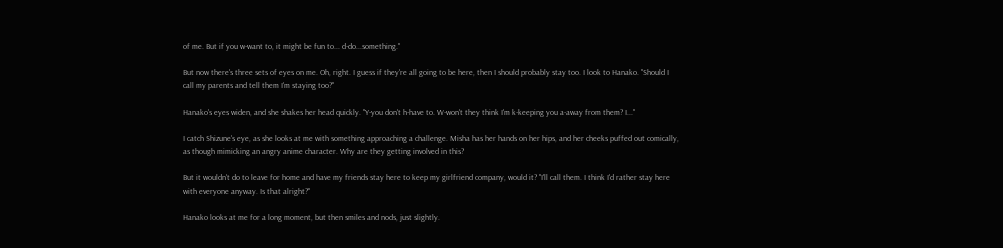of me. But if you w-want to, it might be fun to... d-do...something."

But now there's three sets of eyes on me. Oh, right. I guess if they're all going to be here, then I should probably stay too. I look to Hanako. "Should I call my parents and tell them I'm staying too?"

Hanako's eyes widen, and she shakes her head quickly. "Y-you don't h-have to. W-won't they think I'm k-keeping you a-away from them? I..."

I catch Shizune's eye, as she looks at me with something approaching a challenge. Misha has her hands on her hips, and her cheeks puffed out comically, as though mimicking an angry anime character. Why are they getting involved in this?

But it wouldn't do to leave for home and have my friends stay here to keep my girlfriend company, would it? "I'll call them. I think I'd rather stay here with everyone anyway. Is that alright?"

Hanako looks at me for a long moment, but then smiles and nods, just slightly.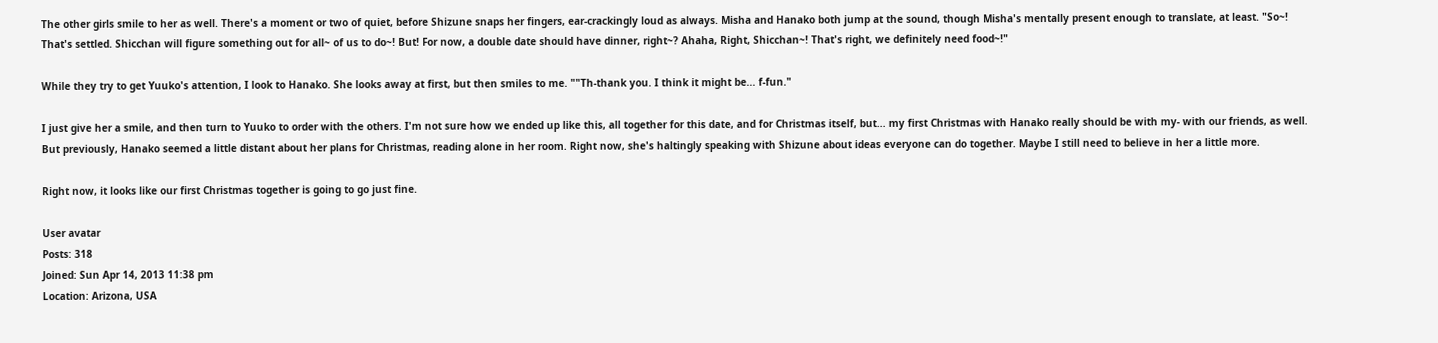The other girls smile to her as well. There's a moment or two of quiet, before Shizune snaps her fingers, ear-crackingly loud as always. Misha and Hanako both jump at the sound, though Misha's mentally present enough to translate, at least. "So~! That's settled. Shicchan will figure something out for all~ of us to do~! But! For now, a double date should have dinner, right~? Ahaha, Right, Shicchan~! That's right, we definitely need food~!"

While they try to get Yuuko's attention, I look to Hanako. She looks away at first, but then smiles to me. ""Th-thank you. I think it might be... f-fun."

I just give her a smile, and then turn to Yuuko to order with the others. I'm not sure how we ended up like this, all together for this date, and for Christmas itself, but... my first Christmas with Hanako really should be with my- with our friends, as well. But previously, Hanako seemed a little distant about her plans for Christmas, reading alone in her room. Right now, she's haltingly speaking with Shizune about ideas everyone can do together. Maybe I still need to believe in her a little more.

Right now, it looks like our first Christmas together is going to go just fine.

User avatar
Posts: 318
Joined: Sun Apr 14, 2013 11:38 pm
Location: Arizona, USA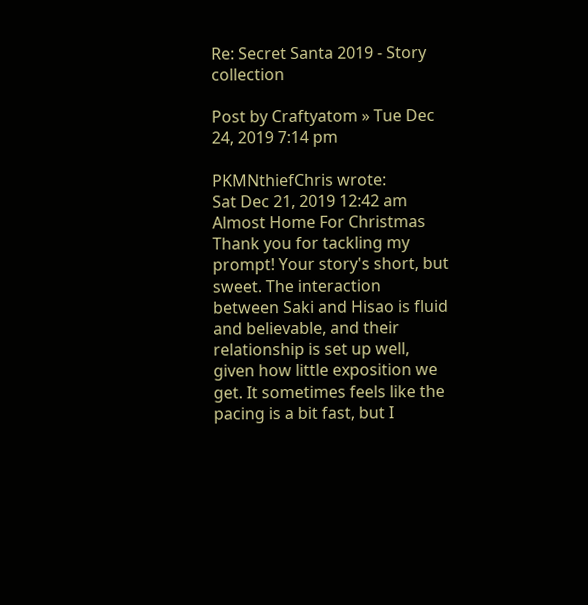Re: Secret Santa 2019 - Story collection

Post by Craftyatom » Tue Dec 24, 2019 7:14 pm

PKMNthiefChris wrote:
Sat Dec 21, 2019 12:42 am
Almost Home For Christmas
Thank you for tackling my prompt! Your story's short, but sweet. The interaction between Saki and Hisao is fluid and believable, and their relationship is set up well, given how little exposition we get. It sometimes feels like the pacing is a bit fast, but I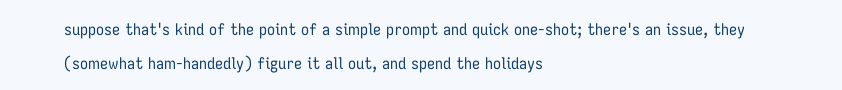suppose that's kind of the point of a simple prompt and quick one-shot; there's an issue, they (somewhat ham-handedly) figure it all out, and spend the holidays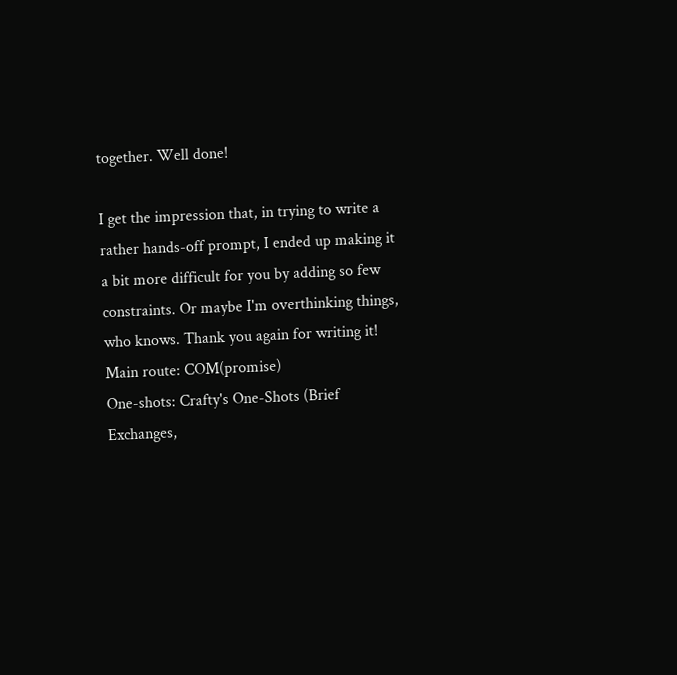together. Well done!

I get the impression that, in trying to write a rather hands-off prompt, I ended up making it a bit more difficult for you by adding so few constraints. Or maybe I'm overthinking things, who knows. Thank you again for writing it!
Main route: COM(promise)
One-shots: Crafty's One-Shots (Brief Exchanges,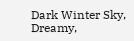Dark Winter Sky, Dreamy,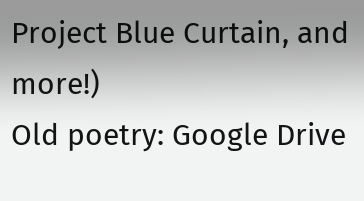Project Blue Curtain, and more!)
Old poetry: Google Drive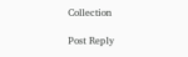Collection

Post Reply